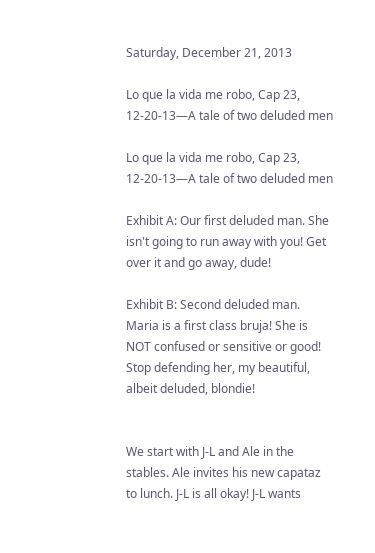Saturday, December 21, 2013

Lo que la vida me robo, Cap 23, 12-20-13—A tale of two deluded men

Lo que la vida me robo, Cap 23, 12-20-13—A tale of two deluded men

Exhibit A: Our first deluded man. She isn't going to run away with you! Get over it and go away, dude!

Exhibit B: Second deluded man. Maria is a first class bruja! She is NOT confused or sensitive or good! Stop defending her, my beautiful, albeit deluded, blondie!


We start with J-L and Ale in the stables. Ale invites his new capataz to lunch. J-L is all okay! J-L wants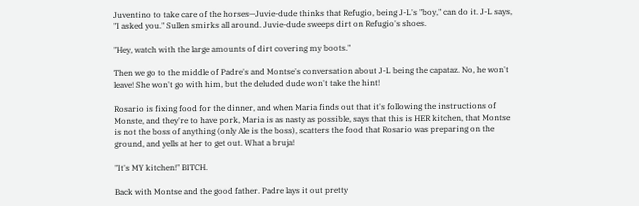Juventino to take care of the horses—Juvie-dude thinks that Refugio, being J-L's "boy," can do it. J-L says, "I asked you." Sullen smirks all around. Juvie-dude sweeps dirt on Refugio's shoes.

"Hey, watch with the large amounts of dirt covering my boots."

Then we go to the middle of Padre's and Montse's conversation about J-L being the capataz. No, he won't leave! She won't go with him, but the deluded dude won't take the hint!

Rosario is fixing food for the dinner, and when Maria finds out that it's following the instructions of Monste, and they're to have pork, Maria is as nasty as possible, says that this is HER kitchen, that Montse is not the boss of anything (only Ale is the boss), scatters the food that Rosario was preparing on the ground, and yells at her to get out. What a bruja!

"It's MY kitchen!" BITCH.

Back with Montse and the good father. Padre lays it out pretty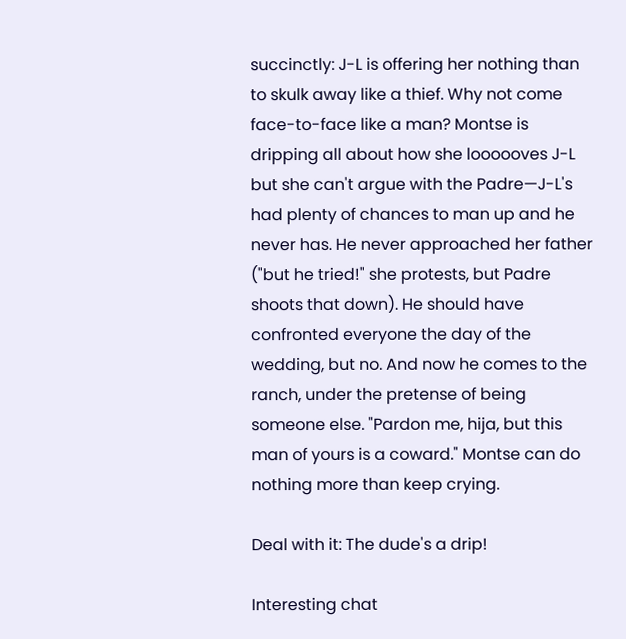succinctly: J-L is offering her nothing than to skulk away like a thief. Why not come face-to-face like a man? Montse is dripping all about how she loooooves J-L but she can't argue with the Padre—J-L's had plenty of chances to man up and he never has. He never approached her father ("but he tried!" she protests, but Padre shoots that down). He should have confronted everyone the day of the wedding, but no. And now he comes to the ranch, under the pretense of being someone else. "Pardon me, hija, but this man of yours is a coward." Montse can do nothing more than keep crying.

Deal with it: The dude's a drip!

Interesting chat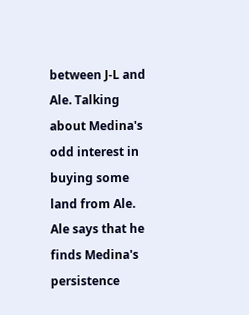between J-L and Ale. Talking about Medina's odd interest in buying some land from Ale. Ale says that he finds Medina's persistence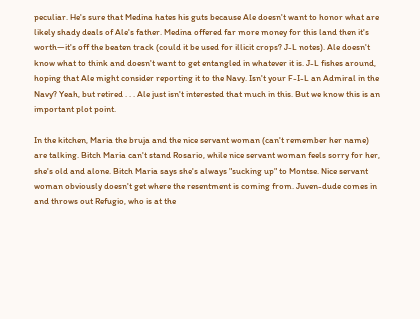peculiar. He's sure that Medina hates his guts because Ale doesn't want to honor what are likely shady deals of Ale's father. Medina offered far more money for this land then it's worth—it's off the beaten track (could it be used for illicit crops? J-L notes). Ale doesn't know what to think and doesn't want to get entangled in whatever it is. J-L fishes around, hoping that Ale might consider reporting it to the Navy. Isn't your F-I-L an Admiral in the Navy? Yeah, but retired . . . Ale just isn't interested that much in this. But we know this is an important plot point.

In the kitchen, Maria the bruja and the nice servant woman (can't remember her name) are talking. Bitch Maria can't stand Rosario, while nice servant woman feels sorry for her, she's old and alone. Bitch Maria says she's always "sucking up" to Montse. Nice servant woman obviously doesn't get where the resentment is coming from. Juven-dude comes in and throws out Refugio, who is at the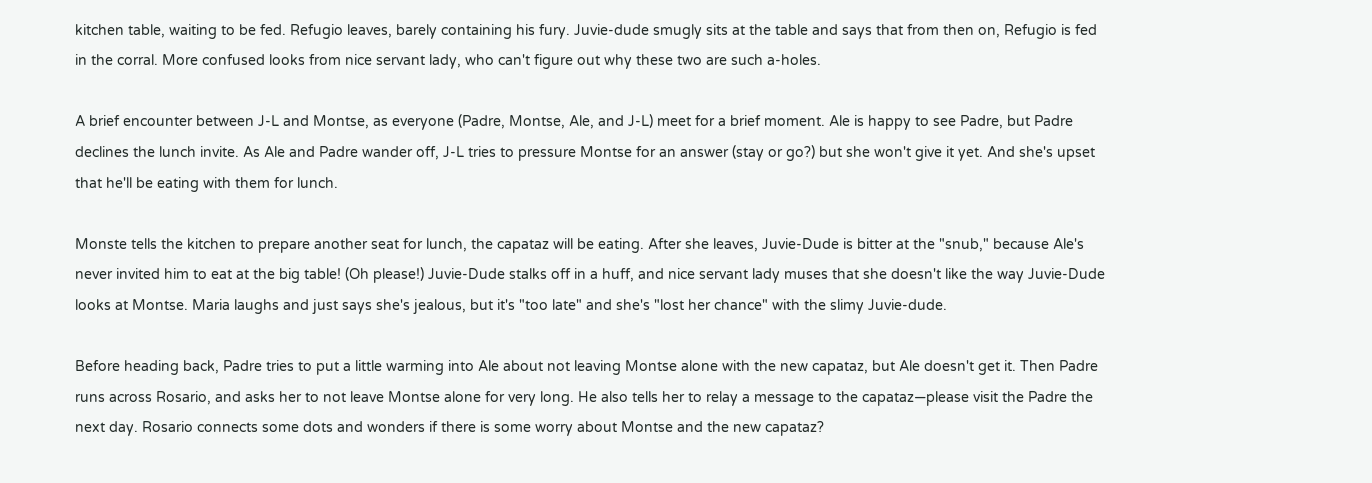kitchen table, waiting to be fed. Refugio leaves, barely containing his fury. Juvie-dude smugly sits at the table and says that from then on, Refugio is fed in the corral. More confused looks from nice servant lady, who can't figure out why these two are such a-holes.

A brief encounter between J-L and Montse, as everyone (Padre, Montse, Ale, and J-L) meet for a brief moment. Ale is happy to see Padre, but Padre declines the lunch invite. As Ale and Padre wander off, J-L tries to pressure Montse for an answer (stay or go?) but she won't give it yet. And she's upset that he'll be eating with them for lunch.

Monste tells the kitchen to prepare another seat for lunch, the capataz will be eating. After she leaves, Juvie-Dude is bitter at the "snub," because Ale's never invited him to eat at the big table! (Oh please!) Juvie-Dude stalks off in a huff, and nice servant lady muses that she doesn't like the way Juvie-Dude looks at Montse. Maria laughs and just says she's jealous, but it's "too late" and she's "lost her chance" with the slimy Juvie-dude.

Before heading back, Padre tries to put a little warming into Ale about not leaving Montse alone with the new capataz, but Ale doesn't get it. Then Padre runs across Rosario, and asks her to not leave Montse alone for very long. He also tells her to relay a message to the capataz—please visit the Padre the next day. Rosario connects some dots and wonders if there is some worry about Montse and the new capataz?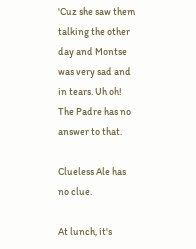'Cuz she saw them talking the other day and Montse was very sad and in tears. Uh oh! The Padre has no answer to that.

Clueless Ale has no clue.

At lunch, it's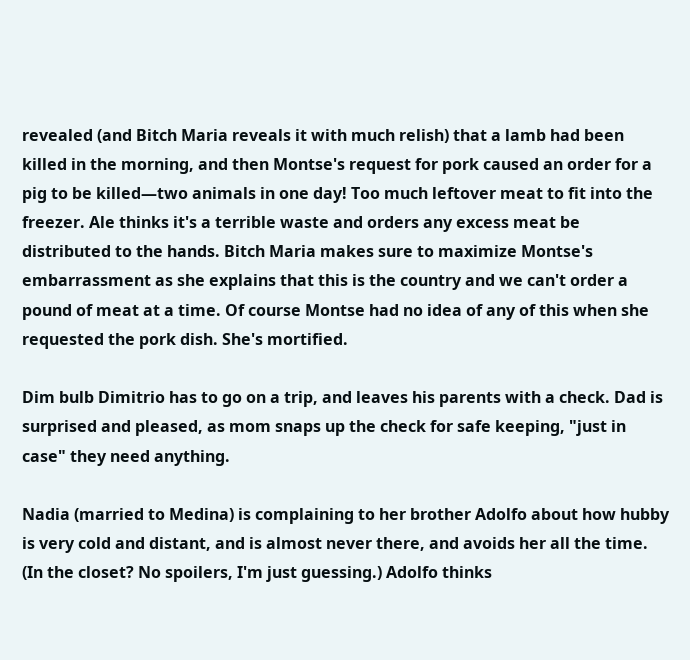revealed (and Bitch Maria reveals it with much relish) that a lamb had been killed in the morning, and then Montse's request for pork caused an order for a pig to be killed—two animals in one day! Too much leftover meat to fit into the freezer. Ale thinks it's a terrible waste and orders any excess meat be distributed to the hands. Bitch Maria makes sure to maximize Montse's embarrassment as she explains that this is the country and we can't order a pound of meat at a time. Of course Montse had no idea of any of this when she requested the pork dish. She's mortified.

Dim bulb Dimitrio has to go on a trip, and leaves his parents with a check. Dad is surprised and pleased, as mom snaps up the check for safe keeping, "just in case" they need anything.

Nadia (married to Medina) is complaining to her brother Adolfo about how hubby is very cold and distant, and is almost never there, and avoids her all the time. (In the closet? No spoilers, I'm just guessing.) Adolfo thinks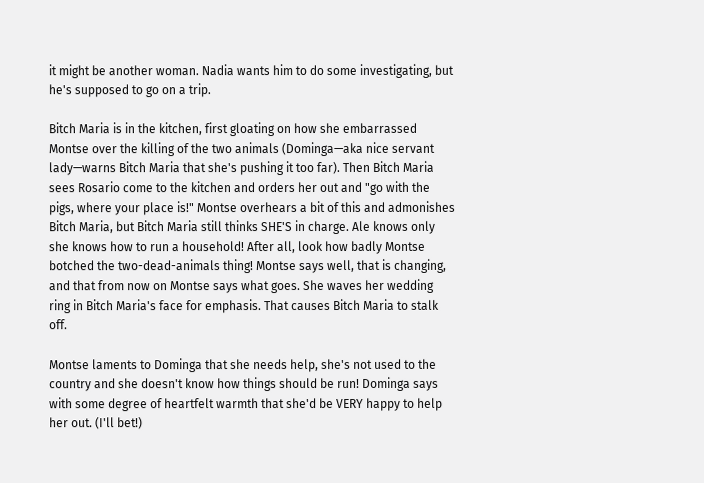it might be another woman. Nadia wants him to do some investigating, but he's supposed to go on a trip.

Bitch Maria is in the kitchen, first gloating on how she embarrassed Montse over the killing of the two animals (Dominga—aka nice servant lady—warns Bitch Maria that she's pushing it too far). Then Bitch Maria sees Rosario come to the kitchen and orders her out and "go with the pigs, where your place is!" Montse overhears a bit of this and admonishes Bitch Maria, but Bitch Maria still thinks SHE'S in charge. Ale knows only she knows how to run a household! After all, look how badly Montse botched the two-dead-animals thing! Montse says well, that is changing, and that from now on Montse says what goes. She waves her wedding ring in Bitch Maria's face for emphasis. That causes Bitch Maria to stalk off.

Montse laments to Dominga that she needs help, she's not used to the country and she doesn't know how things should be run! Dominga says with some degree of heartfelt warmth that she'd be VERY happy to help her out. (I'll bet!)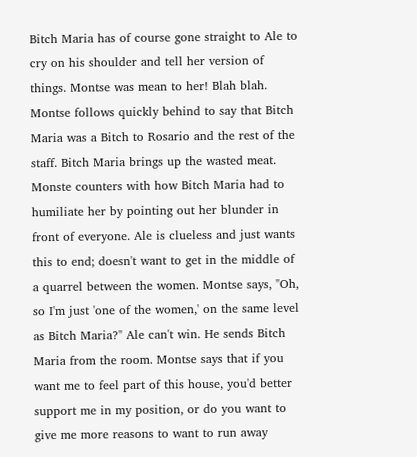Bitch Maria has of course gone straight to Ale to cry on his shoulder and tell her version of things. Montse was mean to her! Blah blah. Montse follows quickly behind to say that Bitch Maria was a Bitch to Rosario and the rest of the staff. Bitch Maria brings up the wasted meat. Monste counters with how Bitch Maria had to humiliate her by pointing out her blunder in front of everyone. Ale is clueless and just wants this to end; doesn't want to get in the middle of a quarrel between the women. Montse says, "Oh, so I'm just 'one of the women,' on the same level as Bitch Maria?" Ale can't win. He sends Bitch Maria from the room. Montse says that if you want me to feel part of this house, you'd better support me in my position, or do you want to give me more reasons to want to run away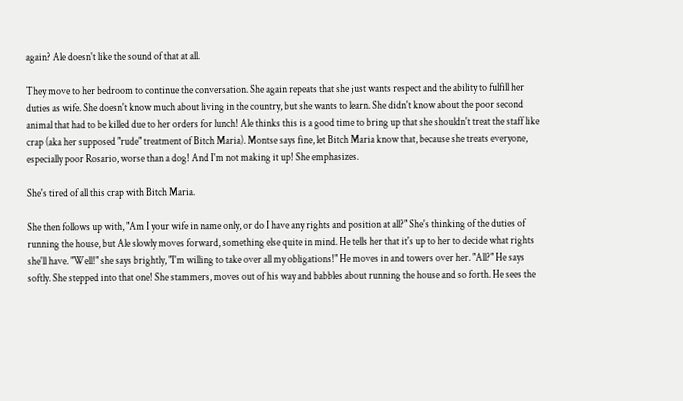again? Ale doesn't like the sound of that at all.

They move to her bedroom to continue the conversation. She again repeats that she just wants respect and the ability to fulfill her duties as wife. She doesn't know much about living in the country, but she wants to learn. She didn't know about the poor second animal that had to be killed due to her orders for lunch! Ale thinks this is a good time to bring up that she shouldn't treat the staff like crap (aka her supposed "rude" treatment of Bitch Maria). Montse says fine, let Bitch Maria know that, because she treats everyone, especially poor Rosario, worse than a dog! And I'm not making it up! She emphasizes.

She's tired of all this crap with Bitch Maria.

She then follows up with, "Am I your wife in name only, or do I have any rights and position at all?" She's thinking of the duties of running the house, but Ale slowly moves forward, something else quite in mind. He tells her that it's up to her to decide what rights she'll have. "Well!" she says brightly, "I'm willing to take over all my obligations!" He moves in and towers over her. "All?" He says softly. She stepped into that one! She stammers, moves out of his way and babbles about running the house and so forth. He sees the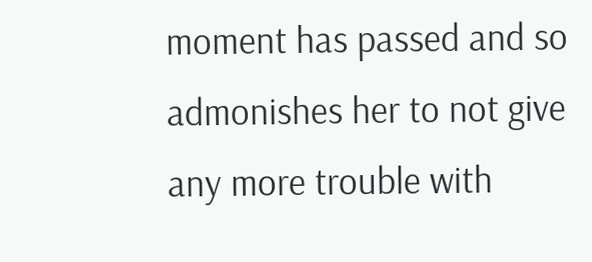moment has passed and so admonishes her to not give any more trouble with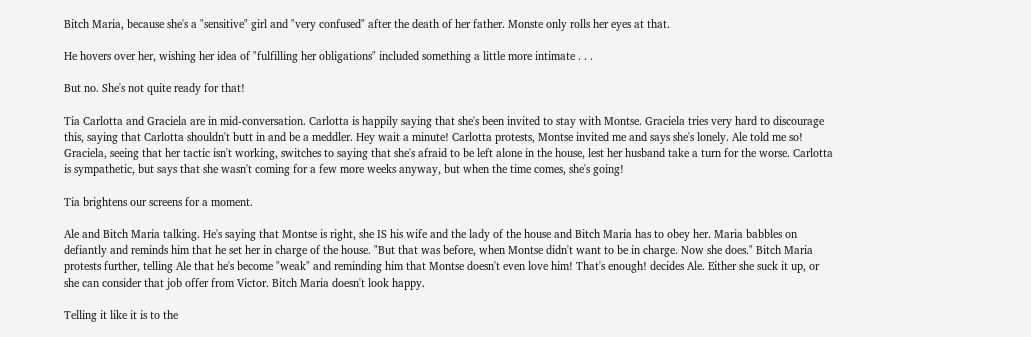Bitch Maria, because she's a "sensitive" girl and "very confused" after the death of her father. Monste only rolls her eyes at that.

He hovers over her, wishing her idea of "fulfilling her obligations" included something a little more intimate . . .

But no. She's not quite ready for that!

Tia Carlotta and Graciela are in mid-conversation. Carlotta is happily saying that she's been invited to stay with Montse. Graciela tries very hard to discourage this, saying that Carlotta shouldn't butt in and be a meddler. Hey wait a minute! Carlotta protests, Montse invited me and says she's lonely. Ale told me so! Graciela, seeing that her tactic isn't working, switches to saying that she's afraid to be left alone in the house, lest her husband take a turn for the worse. Carlotta is sympathetic, but says that she wasn't coming for a few more weeks anyway, but when the time comes, she's going!

Tia brightens our screens for a moment.

Ale and Bitch Maria talking. He's saying that Montse is right, she IS his wife and the lady of the house and Bitch Maria has to obey her. Maria babbles on defiantly and reminds him that he set her in charge of the house. "But that was before, when Montse didn't want to be in charge. Now she does." Bitch Maria protests further, telling Ale that he's become "weak" and reminding him that Montse doesn't even love him! That's enough! decides Ale. Either she suck it up, or she can consider that job offer from Victor. Bitch Maria doesn't look happy.

Telling it like it is to the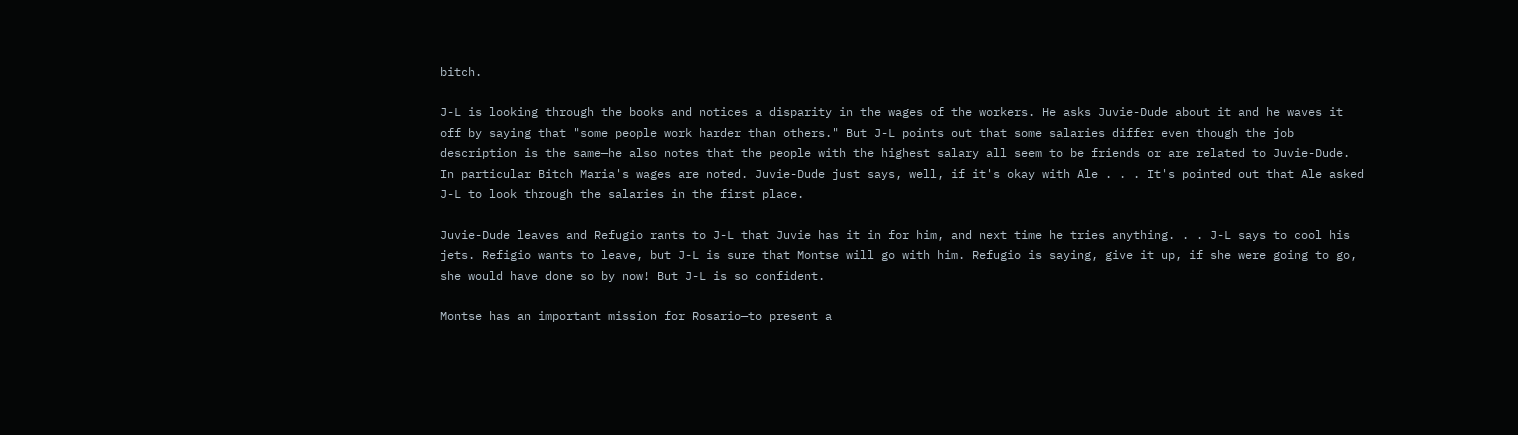bitch.

J-L is looking through the books and notices a disparity in the wages of the workers. He asks Juvie-Dude about it and he waves it off by saying that "some people work harder than others." But J-L points out that some salaries differ even though the job description is the same—he also notes that the people with the highest salary all seem to be friends or are related to Juvie-Dude. In particular Bitch Maria's wages are noted. Juvie-Dude just says, well, if it's okay with Ale . . . It's pointed out that Ale asked J-L to look through the salaries in the first place.

Juvie-Dude leaves and Refugio rants to J-L that Juvie has it in for him, and next time he tries anything. . . J-L says to cool his jets. Refigio wants to leave, but J-L is sure that Montse will go with him. Refugio is saying, give it up, if she were going to go, she would have done so by now! But J-L is so confident.

Montse has an important mission for Rosario—to present a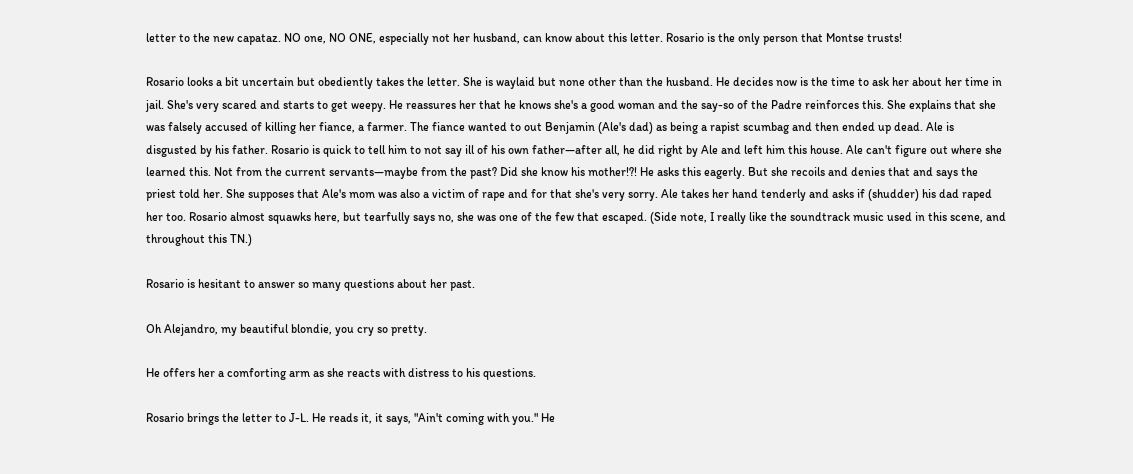letter to the new capataz. NO one, NO ONE, especially not her husband, can know about this letter. Rosario is the only person that Montse trusts!

Rosario looks a bit uncertain but obediently takes the letter. She is waylaid but none other than the husband. He decides now is the time to ask her about her time in jail. She's very scared and starts to get weepy. He reassures her that he knows she's a good woman and the say-so of the Padre reinforces this. She explains that she was falsely accused of killing her fiance, a farmer. The fiance wanted to out Benjamin (Ale's dad) as being a rapist scumbag and then ended up dead. Ale is disgusted by his father. Rosario is quick to tell him to not say ill of his own father—after all, he did right by Ale and left him this house. Ale can't figure out where she learned this. Not from the current servants—maybe from the past? Did she know his mother!?! He asks this eagerly. But she recoils and denies that and says the priest told her. She supposes that Ale's mom was also a victim of rape and for that she's very sorry. Ale takes her hand tenderly and asks if (shudder) his dad raped her too. Rosario almost squawks here, but tearfully says no, she was one of the few that escaped. (Side note, I really like the soundtrack music used in this scene, and throughout this TN.)

Rosario is hesitant to answer so many questions about her past.

Oh Alejandro, my beautiful blondie, you cry so pretty.

He offers her a comforting arm as she reacts with distress to his questions.

Rosario brings the letter to J-L. He reads it, it says, "Ain't coming with you." He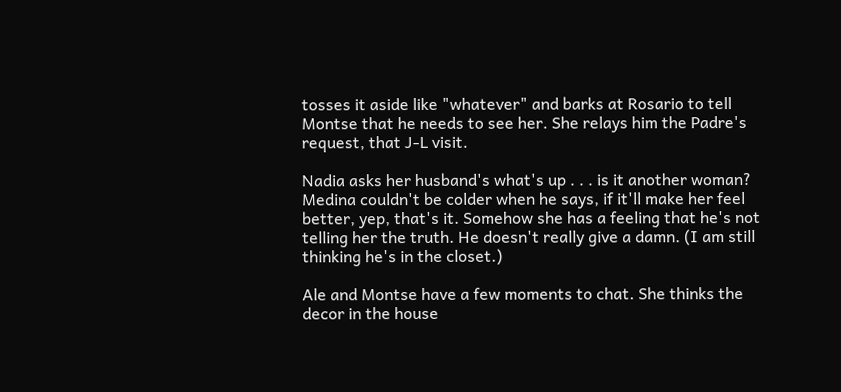tosses it aside like "whatever" and barks at Rosario to tell Montse that he needs to see her. She relays him the Padre's request, that J-L visit.

Nadia asks her husband's what's up . . . is it another woman? Medina couldn't be colder when he says, if it'll make her feel better, yep, that's it. Somehow she has a feeling that he's not telling her the truth. He doesn't really give a damn. (I am still thinking he's in the closet.)

Ale and Montse have a few moments to chat. She thinks the decor in the house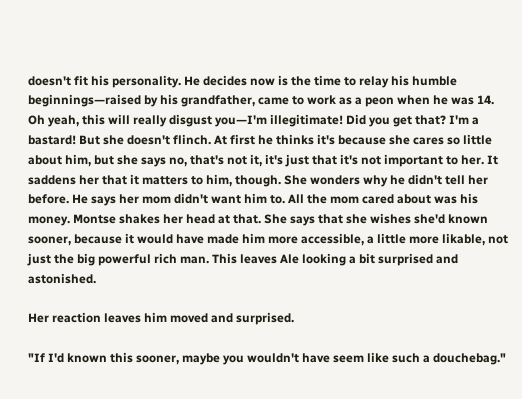doesn't fit his personality. He decides now is the time to relay his humble beginnings—raised by his grandfather, came to work as a peon when he was 14. Oh yeah, this will really disgust you—I'm illegitimate! Did you get that? I'm a bastard! But she doesn't flinch. At first he thinks it's because she cares so little about him, but she says no, that's not it, it's just that it's not important to her. It saddens her that it matters to him, though. She wonders why he didn't tell her before. He says her mom didn't want him to. All the mom cared about was his money. Montse shakes her head at that. She says that she wishes she'd known sooner, because it would have made him more accessible, a little more likable, not just the big powerful rich man. This leaves Ale looking a bit surprised and astonished.

Her reaction leaves him moved and surprised.

"If I'd known this sooner, maybe you wouldn't have seem like such a douchebag."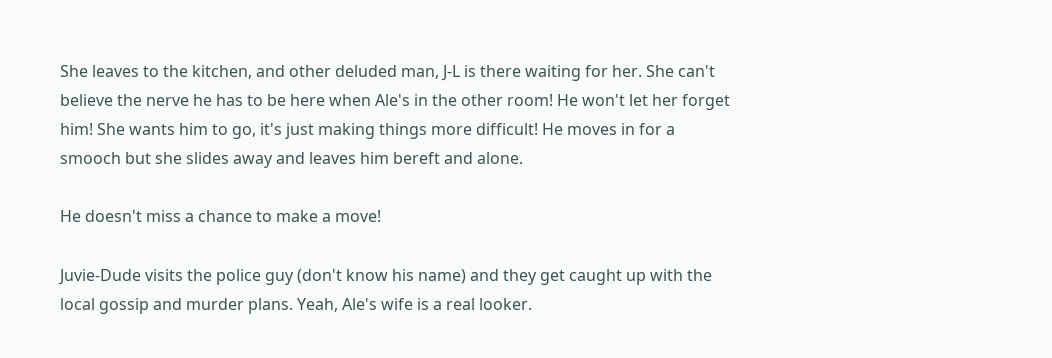She leaves to the kitchen, and other deluded man, J-L is there waiting for her. She can't believe the nerve he has to be here when Ale's in the other room! He won't let her forget him! She wants him to go, it's just making things more difficult! He moves in for a smooch but she slides away and leaves him bereft and alone.

He doesn't miss a chance to make a move!

Juvie-Dude visits the police guy (don't know his name) and they get caught up with the local gossip and murder plans. Yeah, Ale's wife is a real looker.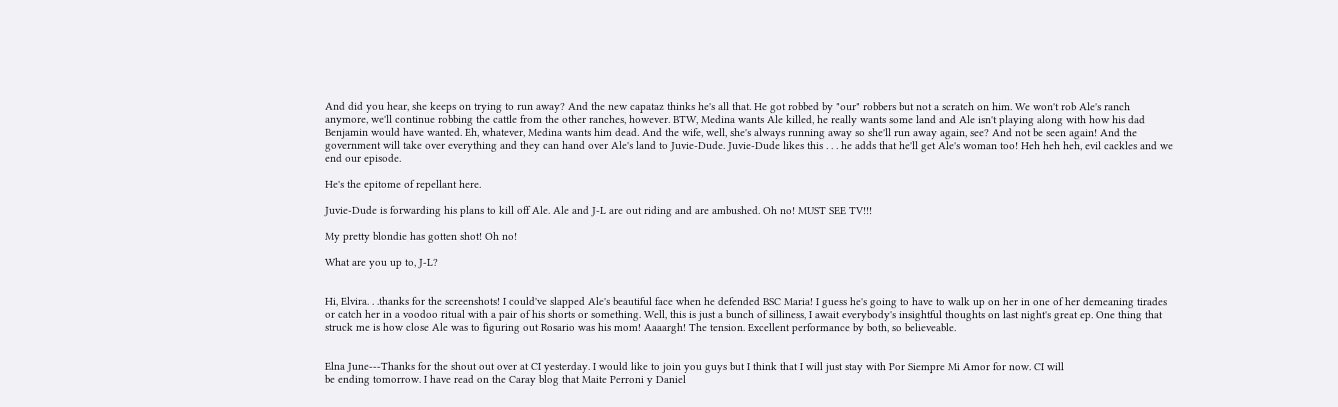And did you hear, she keeps on trying to run away? And the new capataz thinks he's all that. He got robbed by "our" robbers but not a scratch on him. We won't rob Ale's ranch anymore, we'll continue robbing the cattle from the other ranches, however. BTW, Medina wants Ale killed, he really wants some land and Ale isn't playing along with how his dad Benjamin would have wanted. Eh, whatever, Medina wants him dead. And the wife, well, she's always running away so she'll run away again, see? And not be seen again! And the government will take over everything and they can hand over Ale's land to Juvie-Dude. Juvie-Dude likes this . . . he adds that he'll get Ale's woman too! Heh heh heh, evil cackles and we end our episode.

He's the epitome of repellant here.

Juvie-Dude is forwarding his plans to kill off Ale. Ale and J-L are out riding and are ambushed. Oh no! MUST SEE TV!!!

My pretty blondie has gotten shot! Oh no!

What are you up to, J-L?


Hi, Elvira. . .thanks for the screenshots! I could've slapped Ale's beautiful face when he defended BSC Maria! I guess he's going to have to walk up on her in one of her demeaning tirades or catch her in a voodoo ritual with a pair of his shorts or something. Well, this is just a bunch of silliness, I await everybody's insightful thoughts on last night's great ep. One thing that struck me is how close Ale was to figuring out Rosario was his mom! Aaaargh! The tension. Excellent performance by both, so believeable.


Elna June---Thanks for the shout out over at CI yesterday. I would like to join you guys but I think that I will just stay with Por Siempre Mi Amor for now. CI will
be ending tomorrow. I have read on the Caray blog that Maite Perroni y Daniel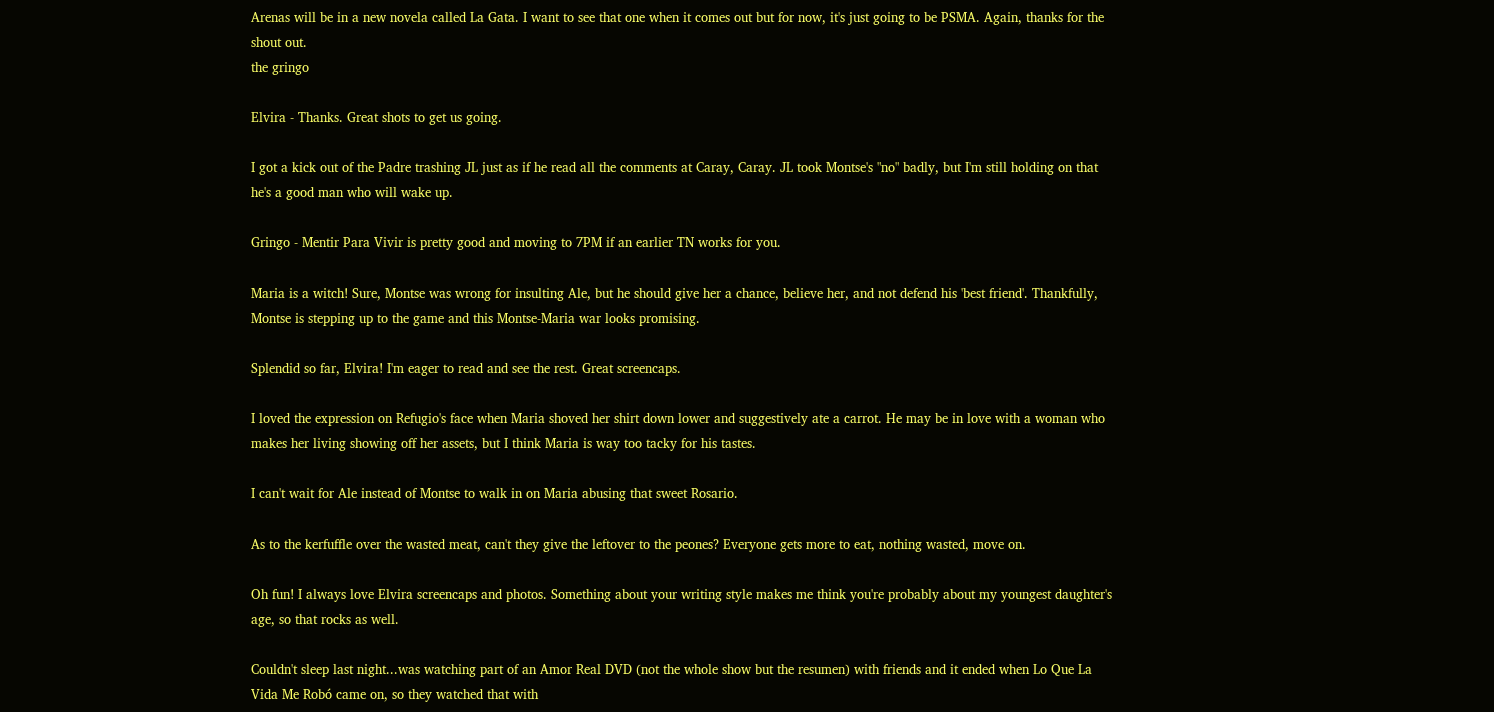Arenas will be in a new novela called La Gata. I want to see that one when it comes out but for now, it's just going to be PSMA. Again, thanks for the shout out.
the gringo

Elvira - Thanks. Great shots to get us going.

I got a kick out of the Padre trashing JL just as if he read all the comments at Caray, Caray. JL took Montse's "no" badly, but I'm still holding on that he's a good man who will wake up.

Gringo - Mentir Para Vivir is pretty good and moving to 7PM if an earlier TN works for you.

Maria is a witch! Sure, Montse was wrong for insulting Ale, but he should give her a chance, believe her, and not defend his 'best friend'. Thankfully, Montse is stepping up to the game and this Montse-Maria war looks promising.

Splendid so far, Elvira! I'm eager to read and see the rest. Great screencaps.

I loved the expression on Refugio's face when Maria shoved her shirt down lower and suggestively ate a carrot. He may be in love with a woman who makes her living showing off her assets, but I think Maria is way too tacky for his tastes.

I can't wait for Ale instead of Montse to walk in on Maria abusing that sweet Rosario.

As to the kerfuffle over the wasted meat, can't they give the leftover to the peones? Everyone gets more to eat, nothing wasted, move on.

Oh fun! I always love Elvira screencaps and photos. Something about your writing style makes me think you're probably about my youngest daughter's age, so that rocks as well.

Couldn't sleep last night...was watching part of an Amor Real DVD (not the whole show but the resumen) with friends and it ended when Lo Que La Vida Me Robó came on, so they watched that with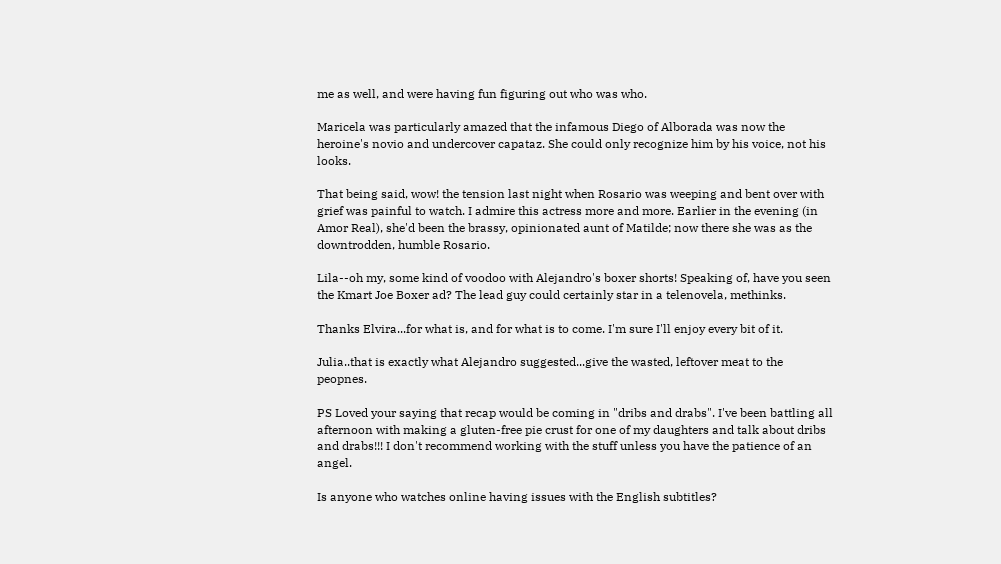me as well, and were having fun figuring out who was who.

Maricela was particularly amazed that the infamous Diego of Alborada was now the heroine's novio and undercover capataz. She could only recognize him by his voice, not his looks.

That being said, wow! the tension last night when Rosario was weeping and bent over with grief was painful to watch. I admire this actress more and more. Earlier in the evening (in Amor Real), she'd been the brassy, opinionated aunt of Matilde; now there she was as the downtrodden, humble Rosario.

Lila--oh my, some kind of voodoo with Alejandro's boxer shorts! Speaking of, have you seen the Kmart Joe Boxer ad? The lead guy could certainly star in a telenovela, methinks.

Thanks Elvira...for what is, and for what is to come. I'm sure I'll enjoy every bit of it.

Julia..that is exactly what Alejandro suggested...give the wasted, leftover meat to the peopnes.

PS Loved your saying that recap would be coming in "dribs and drabs". I've been battling all afternoon with making a gluten-free pie crust for one of my daughters and talk about dribs and drabs!!! I don't recommend working with the stuff unless you have the patience of an angel.

Is anyone who watches online having issues with the English subtitles?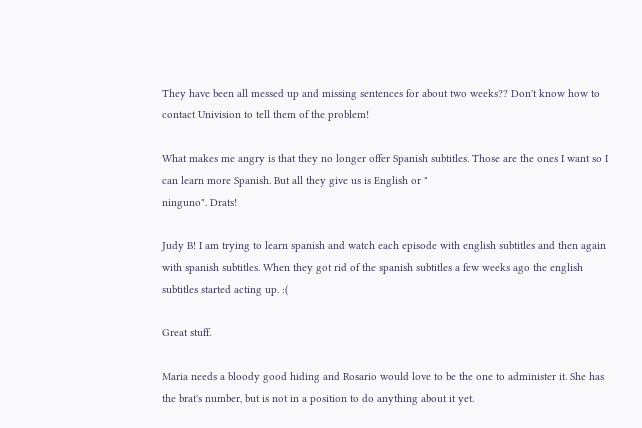They have been all messed up and missing sentences for about two weeks?? Don't know how to contact Univision to tell them of the problem!

What makes me angry is that they no longer offer Spanish subtitles. Those are the ones I want so I can learn more Spanish. But all they give us is English or "
ninguno". Drats!

Judy B! I am trying to learn spanish and watch each episode with english subtitles and then again with spanish subtitles. When they got rid of the spanish subtitles a few weeks ago the english subtitles started acting up. :(

Great stuff.

Maria needs a bloody good hiding and Rosario would love to be the one to administer it. She has the brat's number, but is not in a position to do anything about it yet.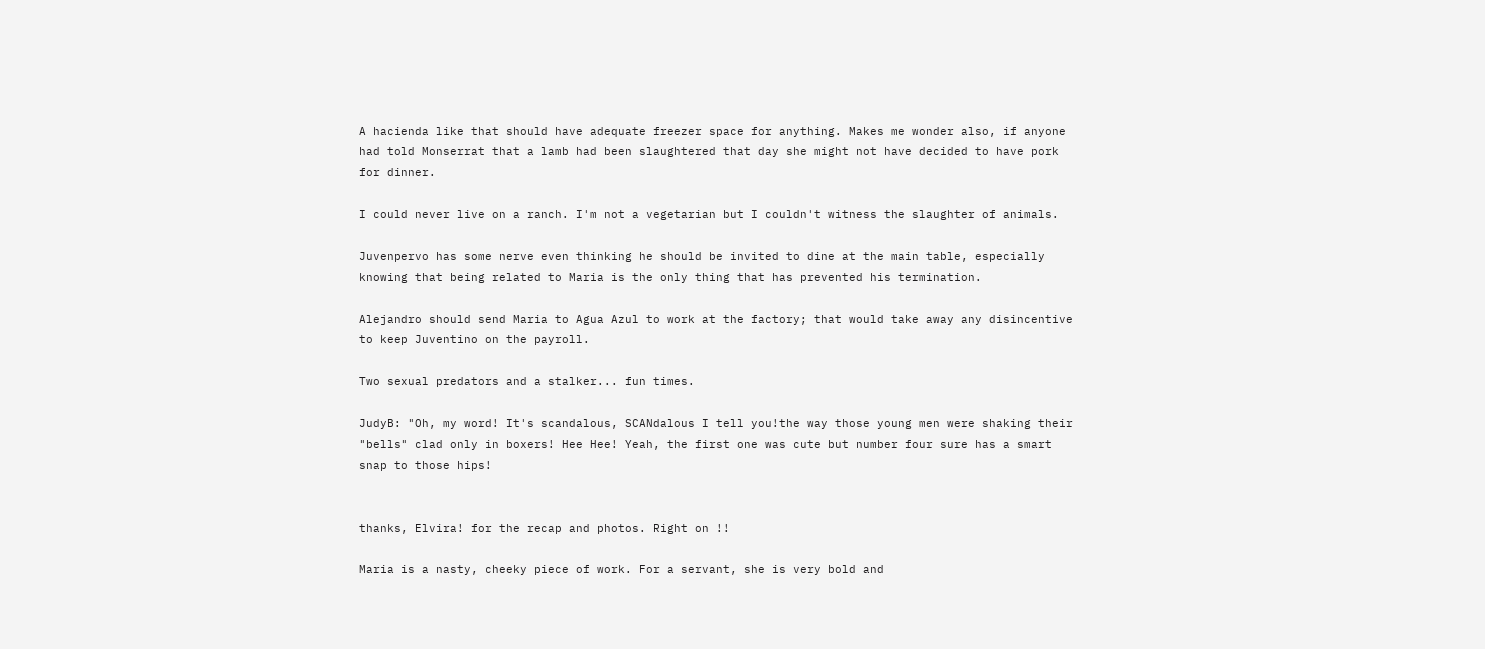A hacienda like that should have adequate freezer space for anything. Makes me wonder also, if anyone had told Monserrat that a lamb had been slaughtered that day she might not have decided to have pork for dinner.

I could never live on a ranch. I'm not a vegetarian but I couldn't witness the slaughter of animals.

Juvenpervo has some nerve even thinking he should be invited to dine at the main table, especially knowing that being related to Maria is the only thing that has prevented his termination.

Alejandro should send Maria to Agua Azul to work at the factory; that would take away any disincentive to keep Juventino on the payroll.

Two sexual predators and a stalker... fun times.

JudyB: "Oh, my word! It's scandalous, SCANdalous I tell you!the way those young men were shaking their "bells" clad only in boxers! Hee Hee! Yeah, the first one was cute but number four sure has a smart snap to those hips!


thanks, Elvira! for the recap and photos. Right on !!

Maria is a nasty, cheeky piece of work. For a servant, she is very bold and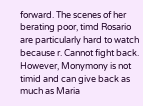forward. The scenes of her berating poor, timd Rosario are particularly hard to watch because r. Cannot fight back. However, Monymony is not timid and can give back as much as Maria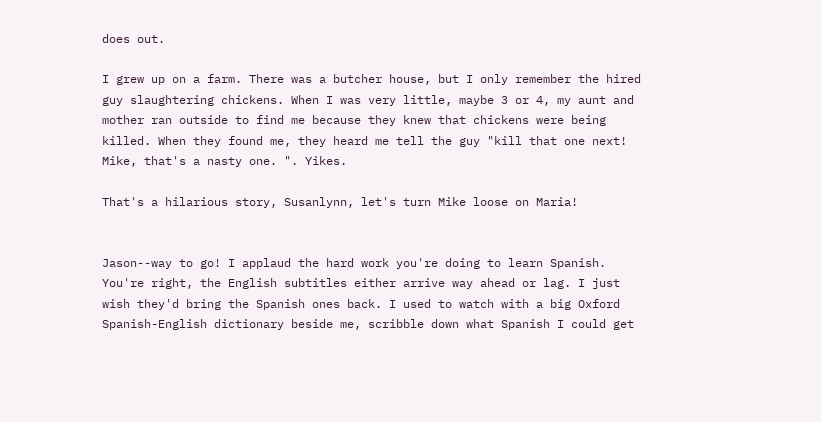does out.

I grew up on a farm. There was a butcher house, but I only remember the hired guy slaughtering chickens. When I was very little, maybe 3 or 4, my aunt and mother ran outside to find me because they knew that chickens were being killed. When they found me, they heard me tell the guy "kill that one next! Mike, that's a nasty one. ". Yikes.

That's a hilarious story, Susanlynn, let's turn Mike loose on Maria!


Jason--way to go! I applaud the hard work you're doing to learn Spanish. You're right, the English subtitles either arrive way ahead or lag. I just wish they'd bring the Spanish ones back. I used to watch with a big Oxford Spanish-English dictionary beside me, scribble down what Spanish I could get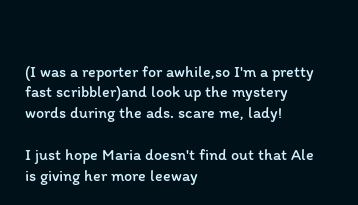(I was a reporter for awhile,so I'm a pretty fast scribbler)and look up the mystery words during the ads. scare me, lady!

I just hope Maria doesn't find out that Ale is giving her more leeway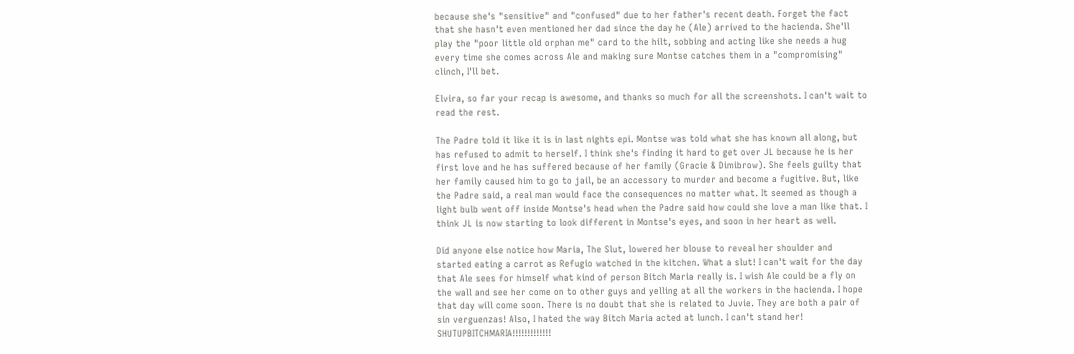because she's "sensitive" and "confused" due to her father's recent death. Forget the fact that she hasn't even mentioned her dad since the day he (Ale) arrived to the hacienda. She'll play the "poor little old orphan me" card to the hilt, sobbing and acting like she needs a hug every time she comes across Ale and making sure Montse catches them in a "compromising" clinch, I'll bet.

Elvira, so far your recap is awesome, and thanks so much for all the screenshots. I can't wait to read the rest.

The Padre told it like it is in last nights epi. Montse was told what she has known all along, but has refused to admit to herself. I think she's finding it hard to get over JL because he is her first love and he has suffered because of her family (Gracie & Dimibrow). She feels guilty that her family caused him to go to jail, be an accessory to murder and become a fugitive. But, like the Padre said, a real man would face the consequences no matter what. It seemed as though a light bulb went off inside Montse's head when the Padre said how could she love a man like that. I think JL is now starting to look different in Montse's eyes, and soon in her heart as well.

Did anyone else notice how Maria, The Slut, lowered her blouse to reveal her shoulder and started eating a carrot as Refugio watched in the kitchen. What a slut! I can't wait for the day that Ale sees for himself what kind of person Bitch Maria really is. I wish Ale could be a fly on the wall and see her come on to other guys and yelling at all the workers in the hacienda. I hope that day will come soon. There is no doubt that she is related to Juvie. They are both a pair of sin verguenzas! Also, I hated the way Bitch Maria acted at lunch. I can't stand her! SHUTUPBITCHMARIA!!!!!!!!!!!!!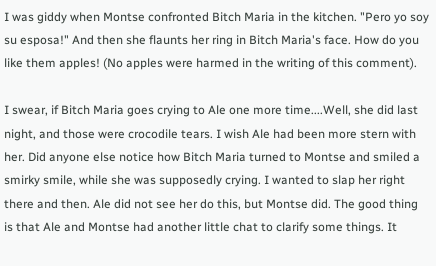I was giddy when Montse confronted Bitch Maria in the kitchen. "Pero yo soy su esposa!" And then she flaunts her ring in Bitch Maria's face. How do you like them apples! (No apples were harmed in the writing of this comment).

I swear, if Bitch Maria goes crying to Ale one more time....Well, she did last night, and those were crocodile tears. I wish Ale had been more stern with her. Did anyone else notice how Bitch Maria turned to Montse and smiled a smirky smile, while she was supposedly crying. I wanted to slap her right there and then. Ale did not see her do this, but Montse did. The good thing is that Ale and Montse had another little chat to clarify some things. It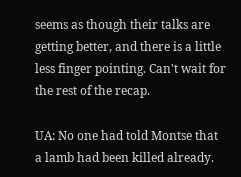seems as though their talks are getting better, and there is a little less finger pointing. Can't wait for the rest of the recap.

UA: No one had told Montse that a lamb had been killed already.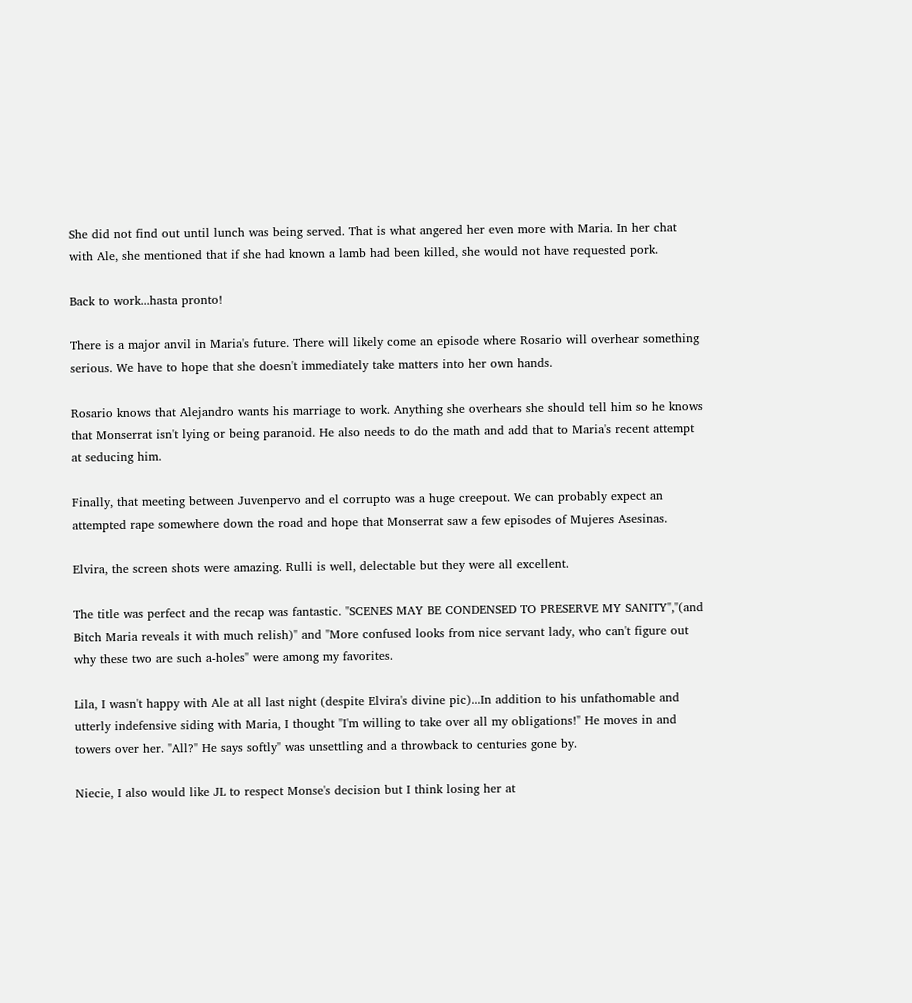She did not find out until lunch was being served. That is what angered her even more with Maria. In her chat with Ale, she mentioned that if she had known a lamb had been killed, she would not have requested pork.

Back to work...hasta pronto!

There is a major anvil in Maria's future. There will likely come an episode where Rosario will overhear something serious. We have to hope that she doesn't immediately take matters into her own hands.

Rosario knows that Alejandro wants his marriage to work. Anything she overhears she should tell him so he knows that Monserrat isn't lying or being paranoid. He also needs to do the math and add that to Maria's recent attempt at seducing him.

Finally, that meeting between Juvenpervo and el corrupto was a huge creepout. We can probably expect an attempted rape somewhere down the road and hope that Monserrat saw a few episodes of Mujeres Asesinas.

Elvira, the screen shots were amazing. Rulli is well, delectable but they were all excellent.

The title was perfect and the recap was fantastic. "SCENES MAY BE CONDENSED TO PRESERVE MY SANITY","(and Bitch Maria reveals it with much relish)" and "More confused looks from nice servant lady, who can't figure out why these two are such a-holes" were among my favorites.

Lila, I wasn't happy with Ale at all last night (despite Elvira's divine pic)...In addition to his unfathomable and utterly indefensive siding with Maria, I thought "I'm willing to take over all my obligations!" He moves in and towers over her. "All?" He says softly" was unsettling and a throwback to centuries gone by.

Niecie, I also would like JL to respect Monse's decision but I think losing her at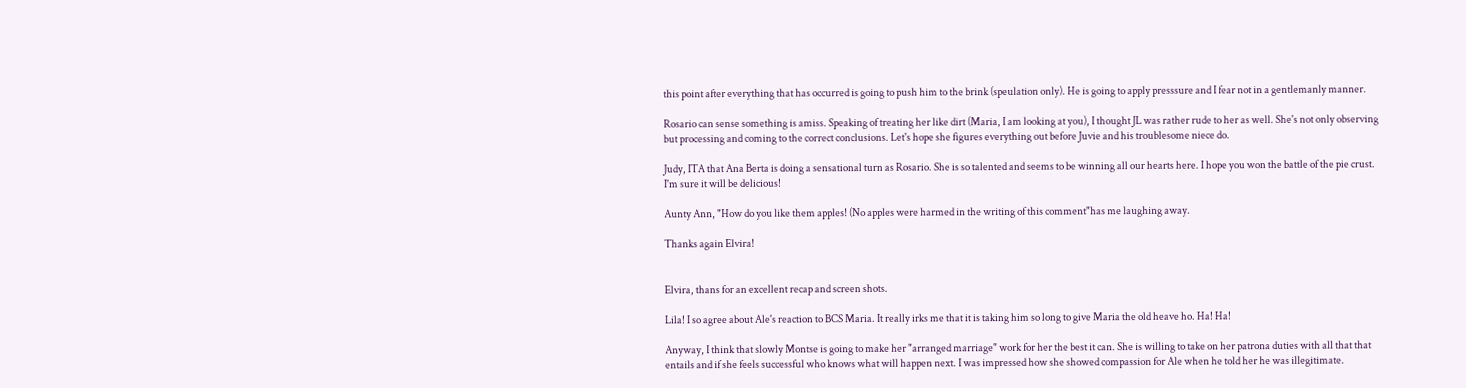this point after everything that has occurred is going to push him to the brink (speulation only). He is going to apply presssure and I fear not in a gentlemanly manner.

Rosario can sense something is amiss. Speaking of treating her like dirt (Maria, I am looking at you), I thought JL was rather rude to her as well. She's not only observing but processing and coming to the correct conclusions. Let's hope she figures everything out before Juvie and his troublesome niece do.

Judy, ITA that Ana Berta is doing a sensational turn as Rosario. She is so talented and seems to be winning all our hearts here. I hope you won the battle of the pie crust. I'm sure it will be delicious!

Aunty Ann, "How do you like them apples! (No apples were harmed in the writing of this comment"has me laughing away.

Thanks again Elvira!


Elvira, thans for an excellent recap and screen shots.

Lila! I so agree about Ale's reaction to BCS Maria. It really irks me that it is taking him so long to give Maria the old heave ho. Ha! Ha!

Anyway, I think that slowly Montse is going to make her "arranged marriage" work for her the best it can. She is willing to take on her patrona duties with all that that entails and if she feels successful who knows what will happen next. I was impressed how she showed compassion for Ale when he told her he was illegitimate.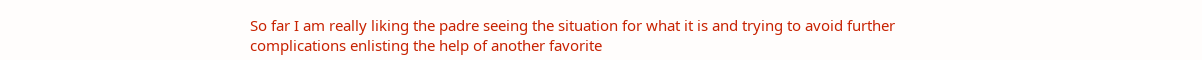So far I am really liking the padre seeing the situation for what it is and trying to avoid further complications enlisting the help of another favorite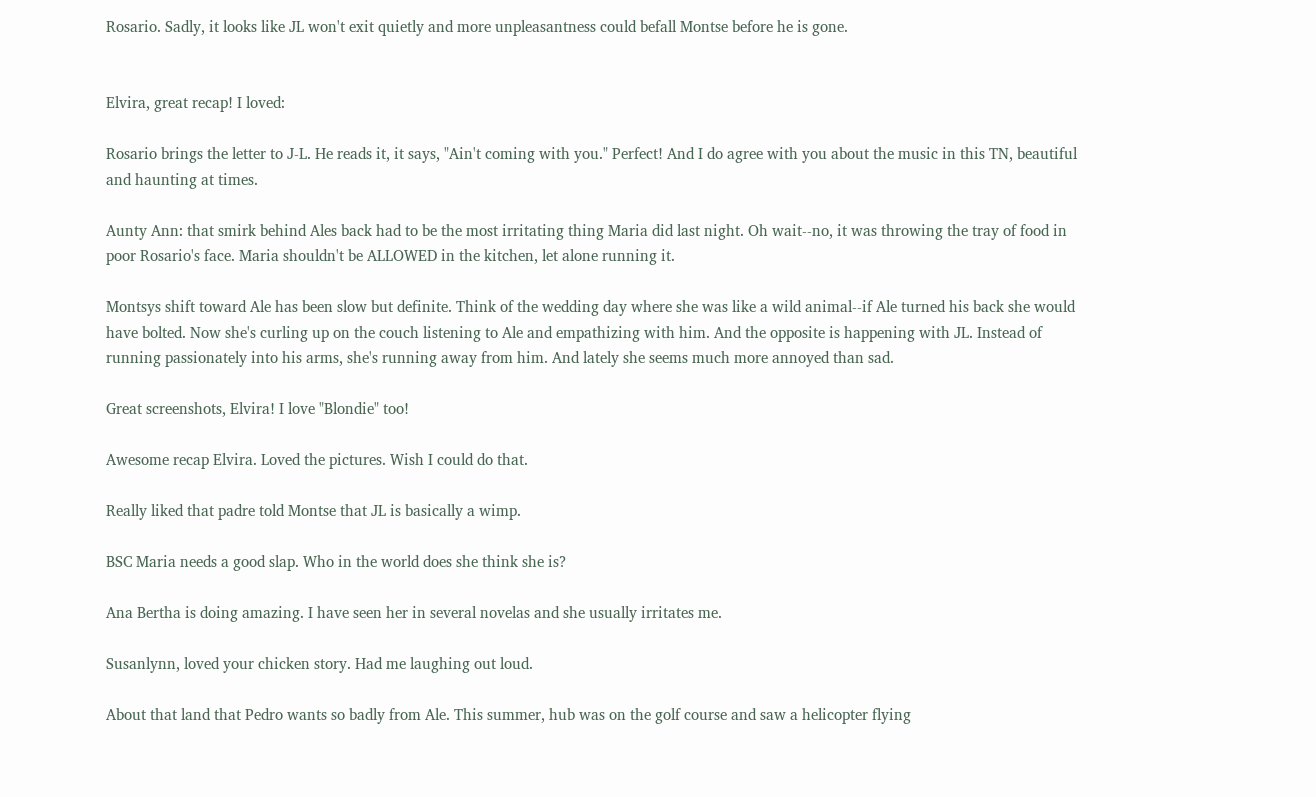Rosario. Sadly, it looks like JL won't exit quietly and more unpleasantness could befall Montse before he is gone.


Elvira, great recap! I loved:

Rosario brings the letter to J-L. He reads it, it says, "Ain't coming with you." Perfect! And I do agree with you about the music in this TN, beautiful and haunting at times.

Aunty Ann: that smirk behind Ales back had to be the most irritating thing Maria did last night. Oh wait--no, it was throwing the tray of food in poor Rosario's face. Maria shouldn't be ALLOWED in the kitchen, let alone running it.

Montsys shift toward Ale has been slow but definite. Think of the wedding day where she was like a wild animal--if Ale turned his back she would have bolted. Now she's curling up on the couch listening to Ale and empathizing with him. And the opposite is happening with JL. Instead of running passionately into his arms, she's running away from him. And lately she seems much more annoyed than sad.

Great screenshots, Elvira! I love "Blondie" too!

Awesome recap Elvira. Loved the pictures. Wish I could do that.

Really liked that padre told Montse that JL is basically a wimp.

BSC Maria needs a good slap. Who in the world does she think she is?

Ana Bertha is doing amazing. I have seen her in several novelas and she usually irritates me.

Susanlynn, loved your chicken story. Had me laughing out loud.

About that land that Pedro wants so badly from Ale. This summer, hub was on the golf course and saw a helicopter flying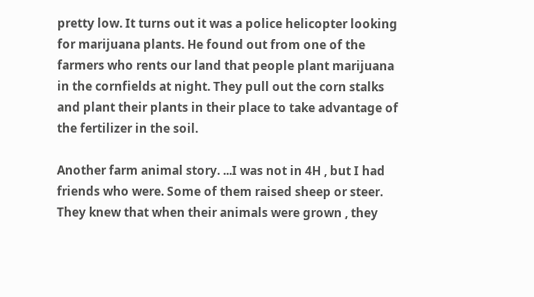pretty low. It turns out it was a police helicopter looking for marijuana plants. He found out from one of the farmers who rents our land that people plant marijuana in the cornfields at night. They pull out the corn stalks and plant their plants in their place to take advantage of the fertilizer in the soil.

Another farm animal story. ...I was not in 4H , but I had friends who were. Some of them raised sheep or steer. They knew that when their animals were grown , they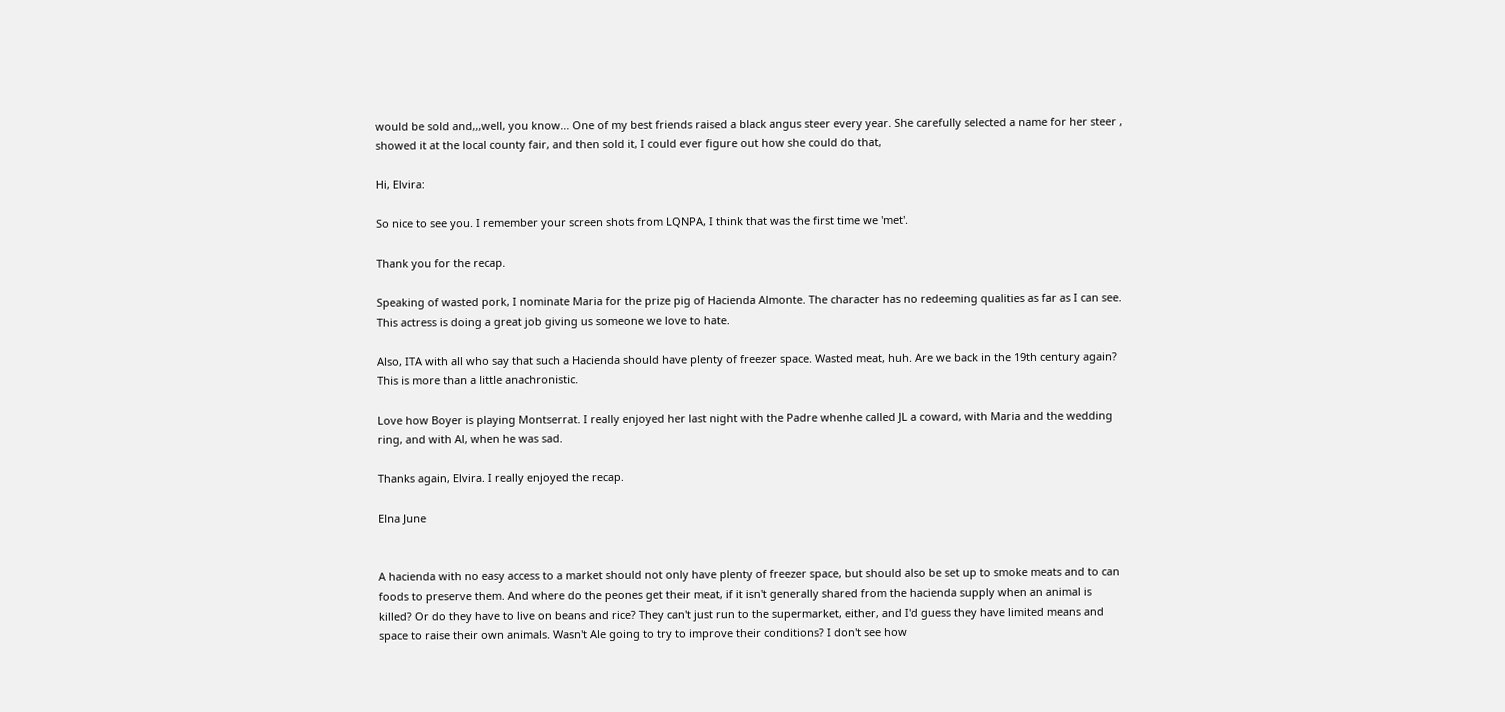would be sold and,,,well, you know... One of my best friends raised a black angus steer every year. She carefully selected a name for her steer , showed it at the local county fair, and then sold it, I could ever figure out how she could do that,

Hi, Elvira:

So nice to see you. I remember your screen shots from LQNPA, I think that was the first time we 'met'.

Thank you for the recap.

Speaking of wasted pork, I nominate Maria for the prize pig of Hacienda Almonte. The character has no redeeming qualities as far as I can see. This actress is doing a great job giving us someone we love to hate.

Also, ITA with all who say that such a Hacienda should have plenty of freezer space. Wasted meat, huh. Are we back in the 19th century again? This is more than a little anachronistic.

Love how Boyer is playing Montserrat. I really enjoyed her last night with the Padre whenhe called JL a coward, with Maria and the wedding ring, and with Al, when he was sad.

Thanks again, Elvira. I really enjoyed the recap.

Elna June


A hacienda with no easy access to a market should not only have plenty of freezer space, but should also be set up to smoke meats and to can foods to preserve them. And where do the peones get their meat, if it isn't generally shared from the hacienda supply when an animal is killed? Or do they have to live on beans and rice? They can't just run to the supermarket, either, and I'd guess they have limited means and space to raise their own animals. Wasn't Ale going to try to improve their conditions? I don't see how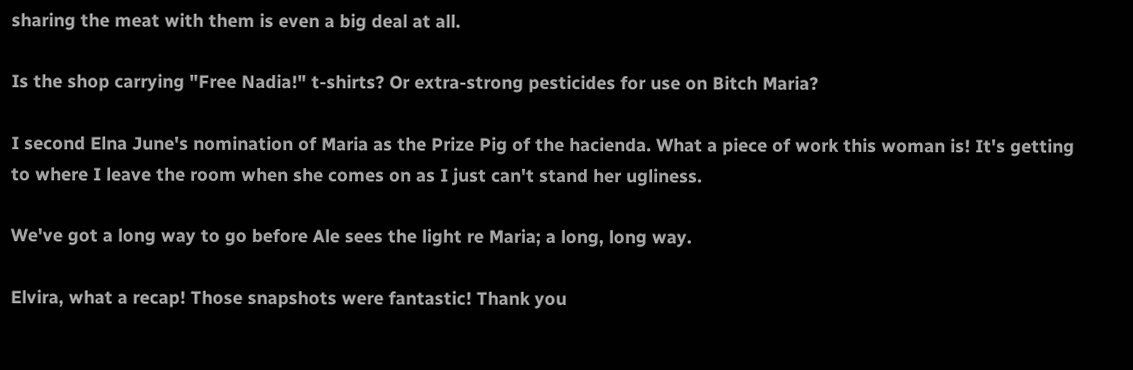sharing the meat with them is even a big deal at all.

Is the shop carrying "Free Nadia!" t-shirts? Or extra-strong pesticides for use on Bitch Maria?

I second Elna June's nomination of Maria as the Prize Pig of the hacienda. What a piece of work this woman is! It's getting to where I leave the room when she comes on as I just can't stand her ugliness.

We've got a long way to go before Ale sees the light re Maria; a long, long way.

Elvira, what a recap! Those snapshots were fantastic! Thank you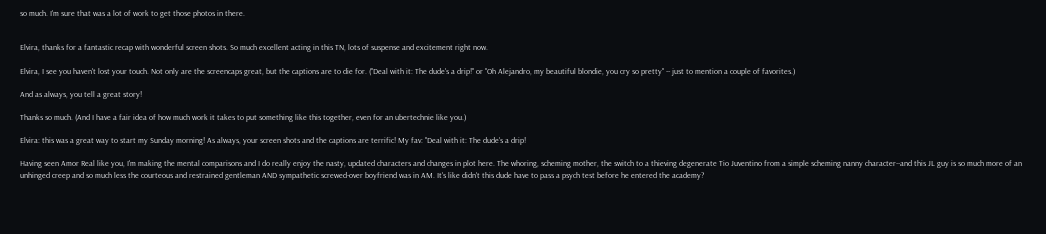so much. I'm sure that was a lot of work to get those photos in there.


Elvira, thanks for a fantastic recap with wonderful screen shots. So much excellent acting in this TN, lots of suspense and excitement right now.

Elvira, I see you haven't lost your touch. Not only are the screencaps great, but the captions are to die for. ("Deal with it: The dude's a drip!" or "Oh Alejandro, my beautiful blondie, you cry so pretty" -- just to mention a couple of favorites.)

And as always, you tell a great story!

Thanks so much. (And I have a fair idea of how much work it takes to put something like this together, even for an ubertechnie like you.)

Elvira: this was a great way to start my Sunday morning! As always, your screen shots and the captions are terrific! My fav: "Deal with it: The dude's a drip!

Having seen Amor Real like you, I'm making the mental comparisons and I do really enjoy the nasty, updated characters and changes in plot here. The whoring, scheming mother, the switch to a thieving degenerate Tio Juventino from a simple scheming nanny character--and this JL guy is so much more of an unhinged creep and so much less the courteous and restrained gentleman AND sympathetic screwed-over boyfriend was in AM. It's like didn't this dude have to pass a psych test before he entered the academy?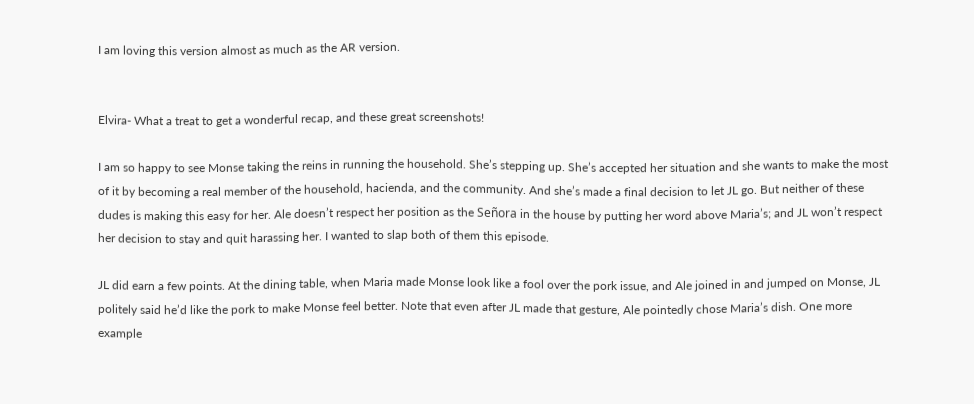I am loving this version almost as much as the AR version.


Elvira- What a treat to get a wonderful recap, and these great screenshots!

I am so happy to see Monse taking the reins in running the household. She’s stepping up. She’s accepted her situation and she wants to make the most of it by becoming a real member of the household, hacienda, and the community. And she’s made a final decision to let JL go. But neither of these dudes is making this easy for her. Ale doesn’t respect her position as the Señora in the house by putting her word above Maria’s; and JL won’t respect her decision to stay and quit harassing her. I wanted to slap both of them this episode.

JL did earn a few points. At the dining table, when Maria made Monse look like a fool over the pork issue, and Ale joined in and jumped on Monse, JL politely said he’d like the pork to make Monse feel better. Note that even after JL made that gesture, Ale pointedly chose Maria’s dish. One more example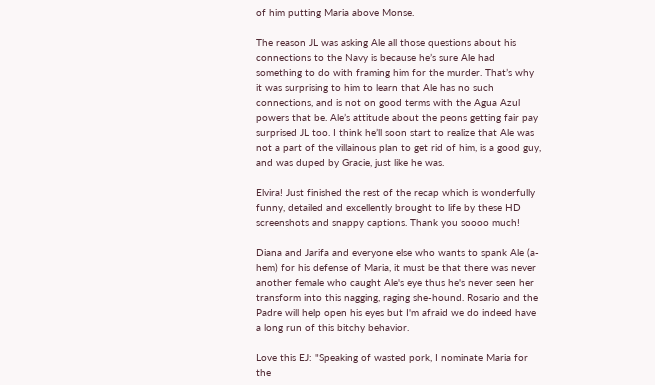of him putting Maria above Monse.

The reason JL was asking Ale all those questions about his connections to the Navy is because he’s sure Ale had something to do with framing him for the murder. That’s why it was surprising to him to learn that Ale has no such connections, and is not on good terms with the Agua Azul powers that be. Ale’s attitude about the peons getting fair pay surprised JL too. I think he’ll soon start to realize that Ale was not a part of the villainous plan to get rid of him, is a good guy, and was duped by Gracie, just like he was.

Elvira! Just finished the rest of the recap which is wonderfully funny, detailed and excellently brought to life by these HD screenshots and snappy captions. Thank you soooo much!

Diana and Jarifa and everyone else who wants to spank Ale (a-hem) for his defense of Maria, it must be that there was never another female who caught Ale's eye thus he's never seen her transform into this nagging, raging she-hound. Rosario and the Padre will help open his eyes but I'm afraid we do indeed have a long run of this bitchy behavior.

Love this EJ: "Speaking of wasted pork, I nominate Maria for the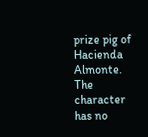prize pig of Hacienda Almonte. The character has no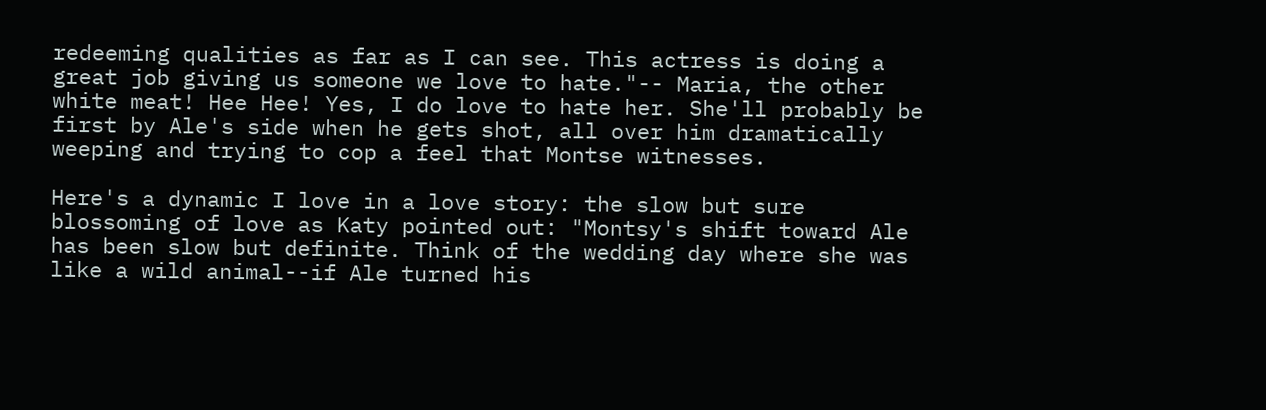redeeming qualities as far as I can see. This actress is doing a great job giving us someone we love to hate."-- Maria, the other white meat! Hee Hee! Yes, I do love to hate her. She'll probably be first by Ale's side when he gets shot, all over him dramatically weeping and trying to cop a feel that Montse witnesses.

Here's a dynamic I love in a love story: the slow but sure blossoming of love as Katy pointed out: "Montsy's shift toward Ale has been slow but definite. Think of the wedding day where she was like a wild animal--if Ale turned his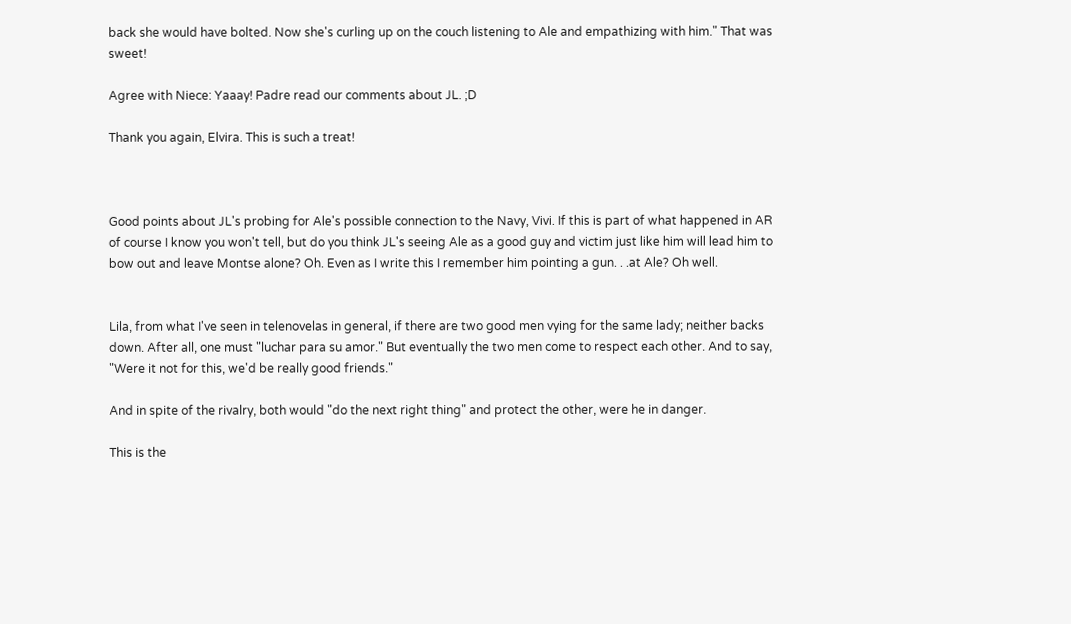back she would have bolted. Now she's curling up on the couch listening to Ale and empathizing with him." That was sweet!

Agree with Niece: Yaaay! Padre read our comments about JL. ;D

Thank you again, Elvira. This is such a treat!



Good points about JL's probing for Ale's possible connection to the Navy, Vivi. If this is part of what happened in AR of course I know you won't tell, but do you think JL's seeing Ale as a good guy and victim just like him will lead him to bow out and leave Montse alone? Oh. Even as I write this I remember him pointing a gun. . .at Ale? Oh well.


Lila, from what I've seen in telenovelas in general, if there are two good men vying for the same lady; neither backs down. After all, one must "luchar para su amor." But eventually the two men come to respect each other. And to say, "Were it not for this, we'd be really good friends."

And in spite of the rivalry, both would "do the next right thing" and protect the other, were he in danger.

This is the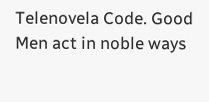Telenovela Code. Good Men act in noble ways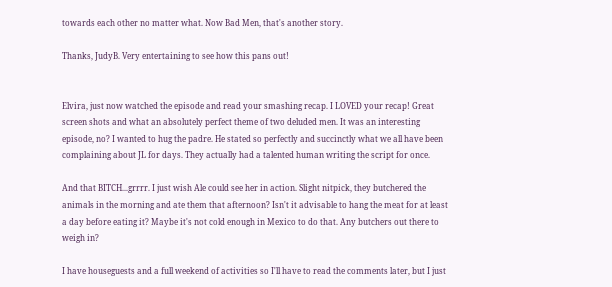towards each other no matter what. Now Bad Men, that's another story.

Thanks, JudyB. Very entertaining to see how this pans out!


Elvira, just now watched the episode and read your smashing recap. I LOVED your recap! Great screen shots and what an absolutely perfect theme of two deluded men. It was an interesting episode, no? I wanted to hug the padre. He stated so perfectly and succinctly what we all have been complaining about JL for days. They actually had a talented human writing the script for once.

And that BITCH...grrrr. I just wish Ale could see her in action. Slight nitpick, they butchered the animals in the morning and ate them that afternoon? Isn't it advisable to hang the meat for at least a day before eating it? Maybe it's not cold enough in Mexico to do that. Any butchers out there to weigh in?

I have houseguests and a full weekend of activities so I'll have to read the comments later, but I just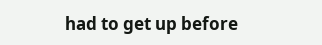had to get up before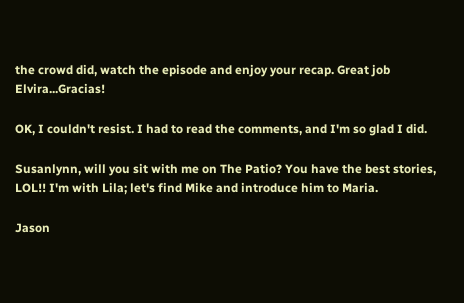the crowd did, watch the episode and enjoy your recap. Great job Elvira...Gracias!

OK, I couldn't resist. I had to read the comments, and I'm so glad I did.

Susanlynn, will you sit with me on The Patio? You have the best stories, LOL!! I'm with Lila; let's find Mike and introduce him to Maria.

Jason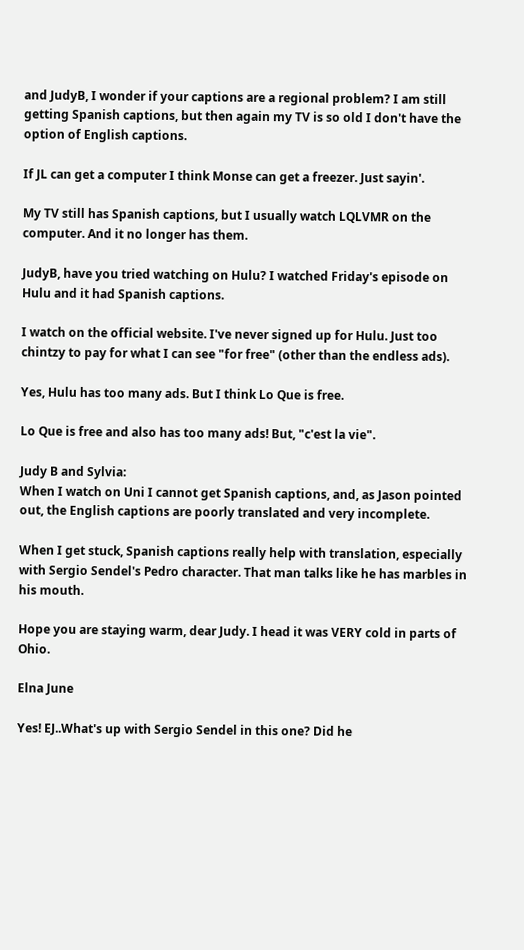and JudyB, I wonder if your captions are a regional problem? I am still getting Spanish captions, but then again my TV is so old I don't have the option of English captions.

If JL can get a computer I think Monse can get a freezer. Just sayin'.

My TV still has Spanish captions, but I usually watch LQLVMR on the computer. And it no longer has them.

JudyB, have you tried watching on Hulu? I watched Friday's episode on Hulu and it had Spanish captions.

I watch on the official website. I've never signed up for Hulu. Just too chintzy to pay for what I can see "for free" (other than the endless ads).

Yes, Hulu has too many ads. But I think Lo Que is free.

Lo Que is free and also has too many ads! But, "c'est la vie".

Judy B and Sylvia:
When I watch on Uni I cannot get Spanish captions, and, as Jason pointed out, the English captions are poorly translated and very incomplete.

When I get stuck, Spanish captions really help with translation, especially with Sergio Sendel's Pedro character. That man talks like he has marbles in his mouth.

Hope you are staying warm, dear Judy. I head it was VERY cold in parts of Ohio.

Elna June

Yes! EJ..What's up with Sergio Sendel in this one? Did he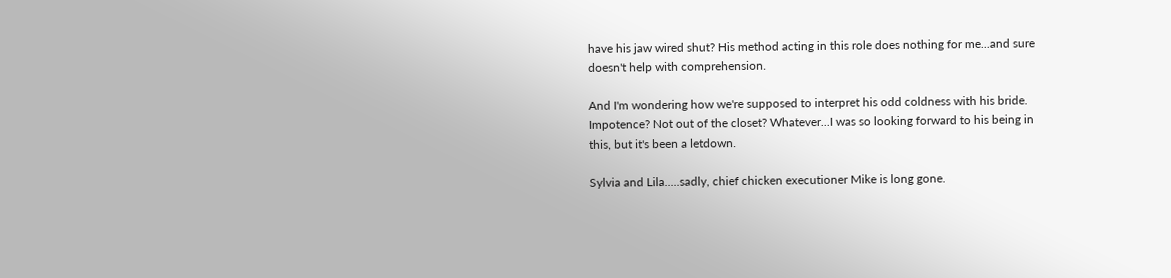have his jaw wired shut? His method acting in this role does nothing for me...and sure doesn't help with comprehension.

And I'm wondering how we're supposed to interpret his odd coldness with his bride. Impotence? Not out of the closet? Whatever...I was so looking forward to his being in this, but it's been a letdown.

Sylvia and Lila.....sadly, chief chicken executioner Mike is long gone.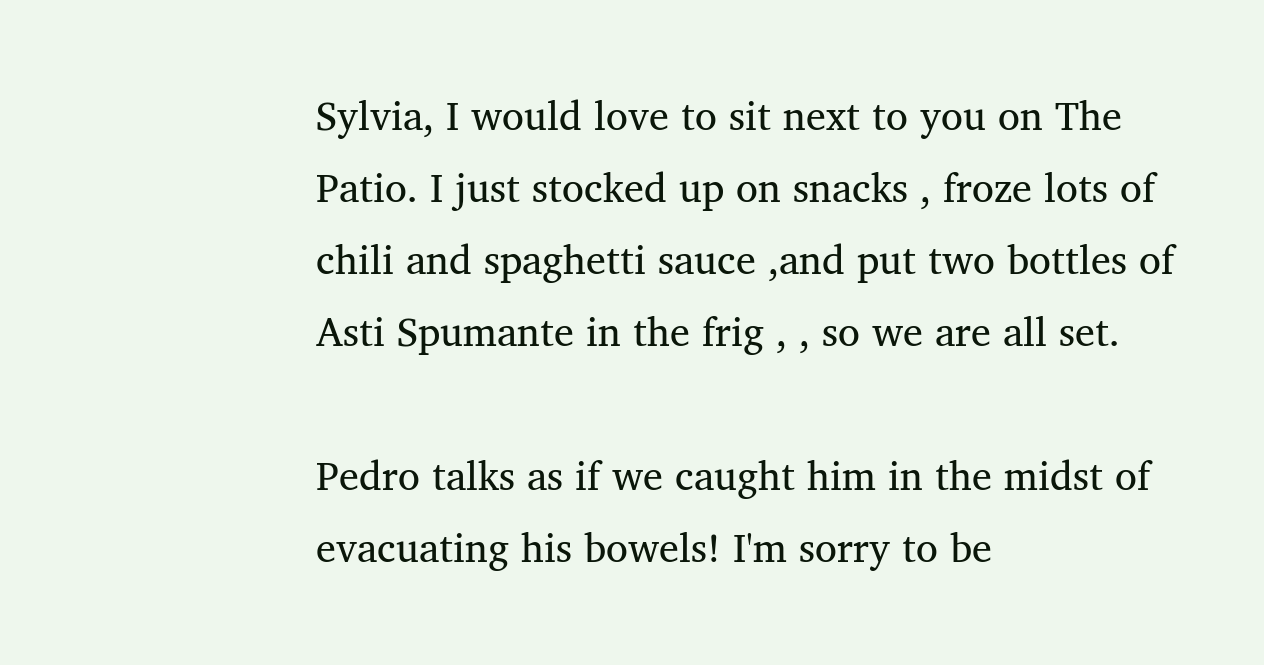Sylvia, I would love to sit next to you on The Patio. I just stocked up on snacks , froze lots of chili and spaghetti sauce ,and put two bottles of Asti Spumante in the frig , , so we are all set.

Pedro talks as if we caught him in the midst of evacuating his bowels! I'm sorry to be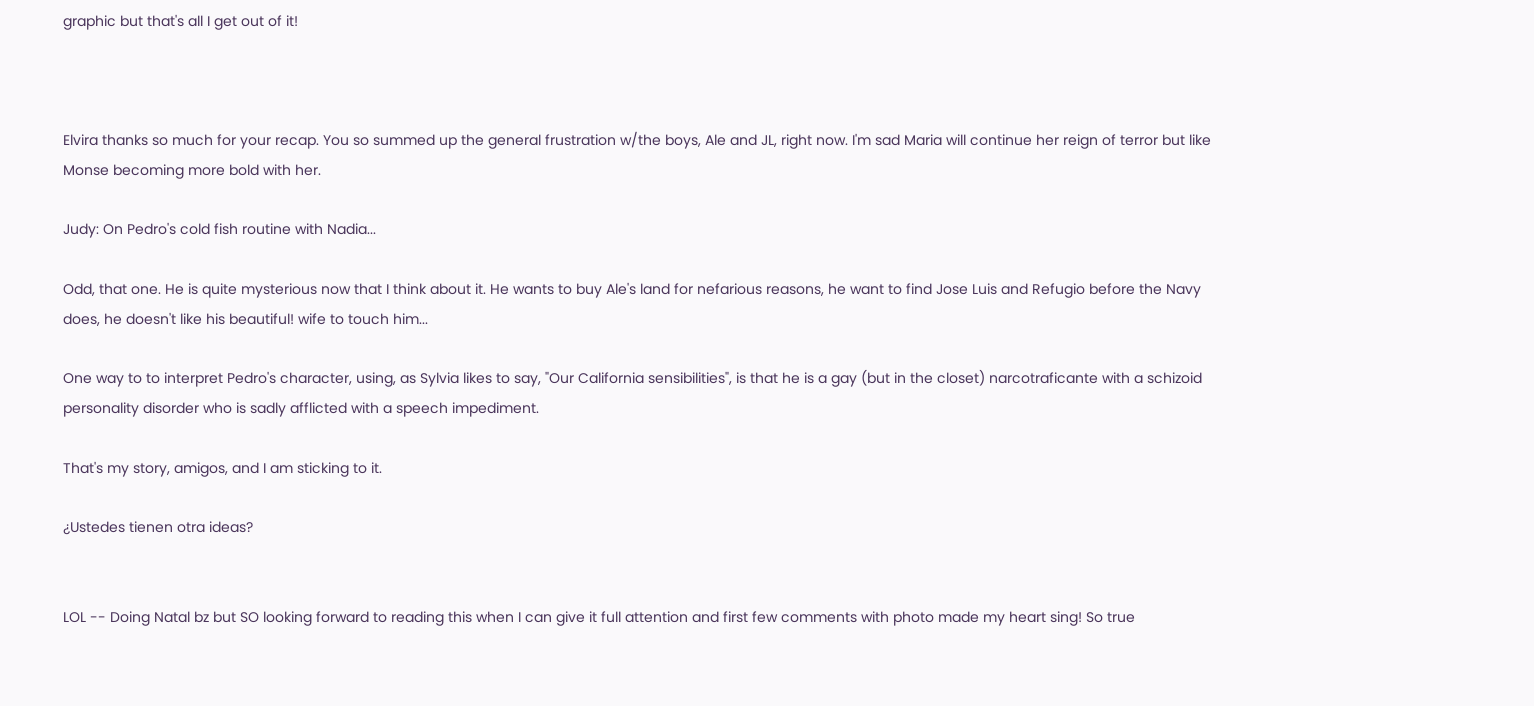graphic but that's all I get out of it!



Elvira thanks so much for your recap. You so summed up the general frustration w/the boys, Ale and JL, right now. I'm sad Maria will continue her reign of terror but like Monse becoming more bold with her.

Judy: On Pedro's cold fish routine with Nadia...

Odd, that one. He is quite mysterious now that I think about it. He wants to buy Ale's land for nefarious reasons, he want to find Jose Luis and Refugio before the Navy does, he doesn't like his beautiful! wife to touch him...

One way to to interpret Pedro's character, using, as Sylvia likes to say, "Our California sensibilities", is that he is a gay (but in the closet) narcotraficante with a schizoid personality disorder who is sadly afflicted with a speech impediment.

That's my story, amigos, and I am sticking to it.

¿Ustedes tienen otra ideas?


LOL -- Doing Natal bz but SO looking forward to reading this when I can give it full attention and first few comments with photo made my heart sing! So true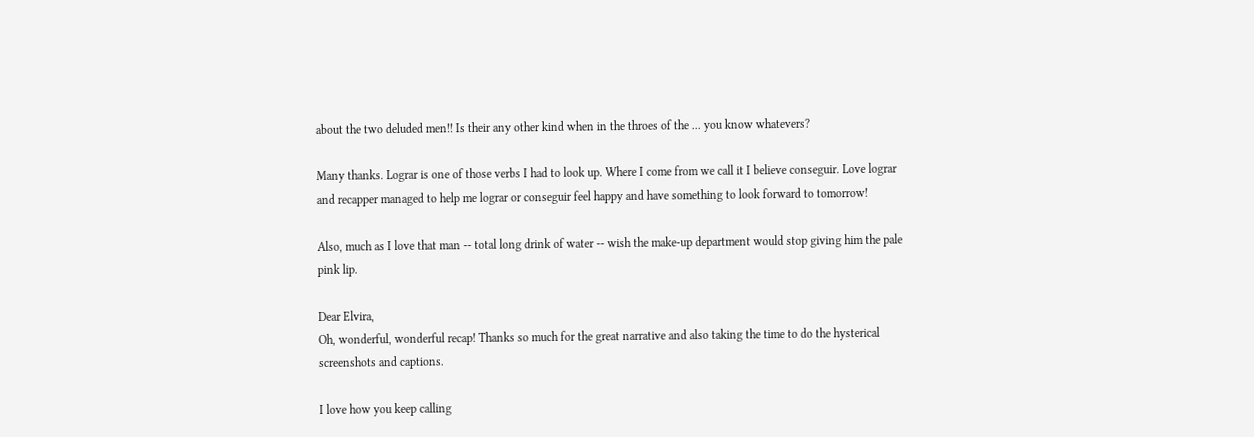about the two deluded men!! Is their any other kind when in the throes of the ... you know whatevers?

Many thanks. Lograr is one of those verbs I had to look up. Where I come from we call it I believe conseguir. Love lograr and recapper managed to help me lograr or conseguir feel happy and have something to look forward to tomorrow!

Also, much as I love that man -- total long drink of water -- wish the make-up department would stop giving him the pale pink lip.

Dear Elvira,
Oh, wonderful, wonderful recap! Thanks so much for the great narrative and also taking the time to do the hysterical screenshots and captions.

I love how you keep calling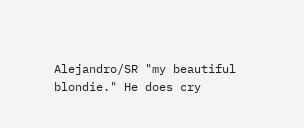Alejandro/SR "my beautiful blondie." He does cry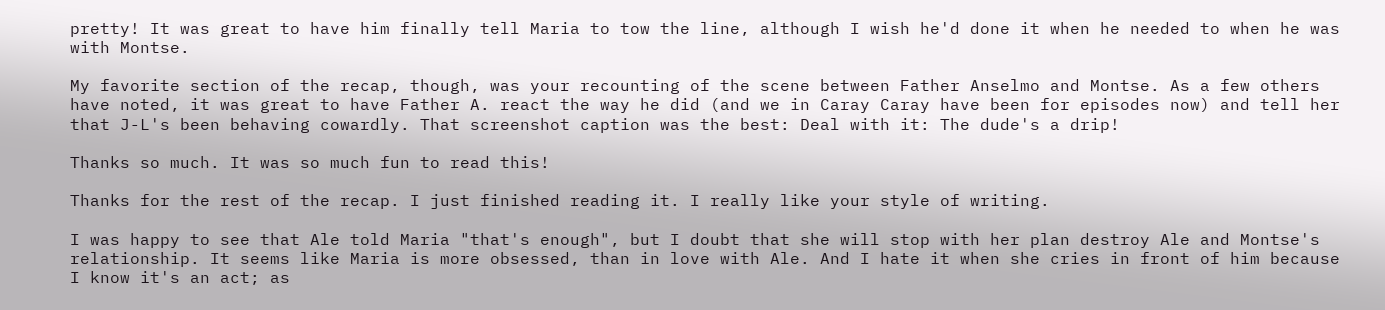pretty! It was great to have him finally tell Maria to tow the line, although I wish he'd done it when he needed to when he was with Montse.

My favorite section of the recap, though, was your recounting of the scene between Father Anselmo and Montse. As a few others have noted, it was great to have Father A. react the way he did (and we in Caray Caray have been for episodes now) and tell her that J-L's been behaving cowardly. That screenshot caption was the best: Deal with it: The dude's a drip!

Thanks so much. It was so much fun to read this!

Thanks for the rest of the recap. I just finished reading it. I really like your style of writing.

I was happy to see that Ale told Maria "that's enough", but I doubt that she will stop with her plan destroy Ale and Montse's relationship. It seems like Maria is more obsessed, than in love with Ale. And I hate it when she cries in front of him because I know it's an act; as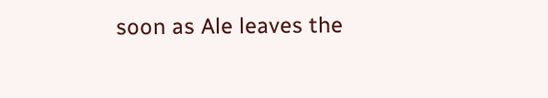soon as Ale leaves the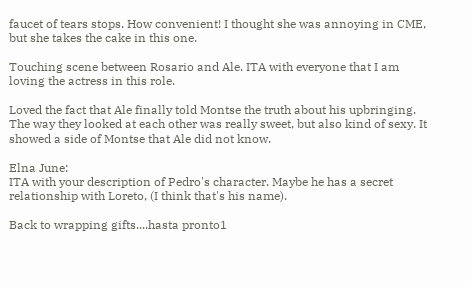faucet of tears stops. How convenient! I thought she was annoying in CME, but she takes the cake in this one.

Touching scene between Rosario and Ale. ITA with everyone that I am loving the actress in this role.

Loved the fact that Ale finally told Montse the truth about his upbringing. The way they looked at each other was really sweet, but also kind of sexy. It showed a side of Montse that Ale did not know.

Elna June:
ITA with your description of Pedro's character. Maybe he has a secret relationship with Loreto, (I think that's his name).

Back to wrapping gifts....hasta pronto1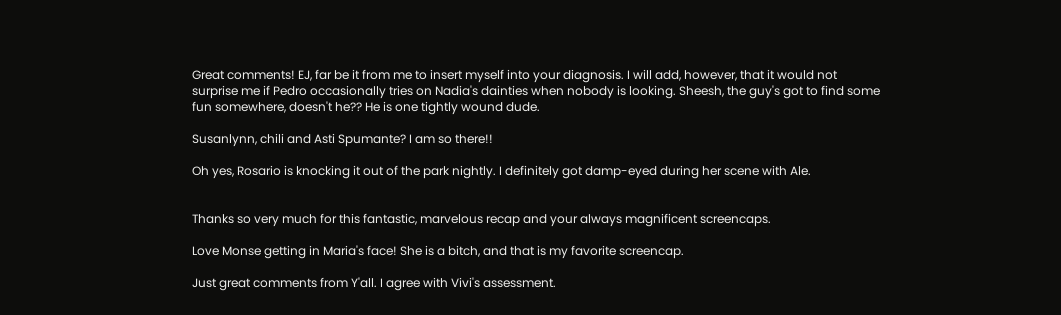Great comments! EJ, far be it from me to insert myself into your diagnosis. I will add, however, that it would not surprise me if Pedro occasionally tries on Nadia's dainties when nobody is looking. Sheesh, the guy's got to find some fun somewhere, doesn't he?? He is one tightly wound dude.

Susanlynn, chili and Asti Spumante? I am so there!!

Oh yes, Rosario is knocking it out of the park nightly. I definitely got damp-eyed during her scene with Ale.


Thanks so very much for this fantastic, marvelous recap and your always magnificent screencaps.

Love Monse getting in Maria's face! She is a bitch, and that is my favorite screencap.

Just great comments from Y'all. I agree with Vivi's assessment.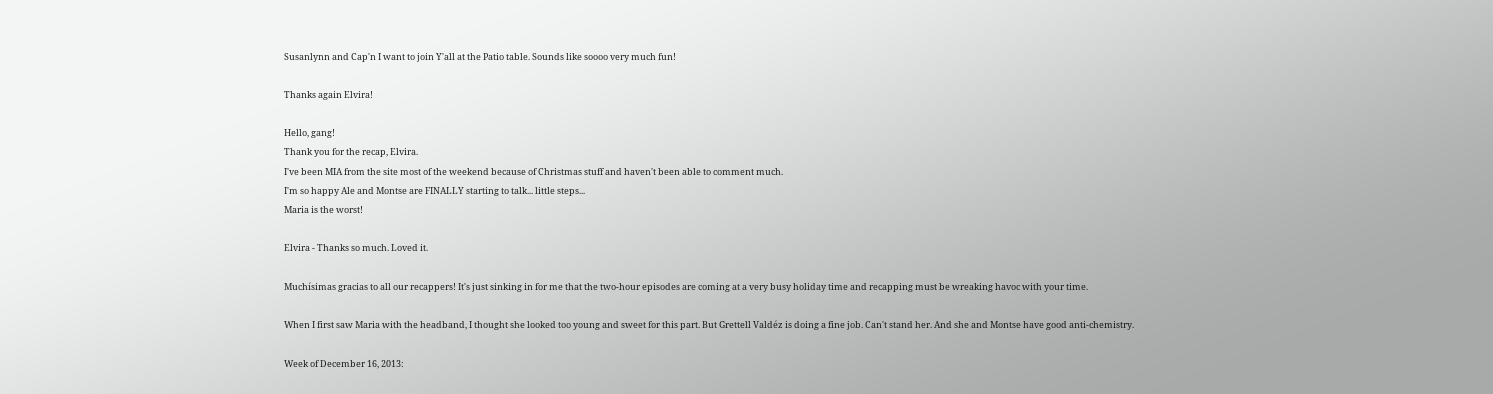Susanlynn and Cap'n I want to join Y'all at the Patio table. Sounds like soooo very much fun!

Thanks again Elvira!

Hello, gang!
Thank you for the recap, Elvira.
I've been MIA from the site most of the weekend because of Christmas stuff and haven't been able to comment much.
I'm so happy Ale and Montse are FINALLY starting to talk... little steps...
Maria is the worst!

Elvira - Thanks so much. Loved it.

Muchísimas gracias to all our recappers! It's just sinking in for me that the two-hour episodes are coming at a very busy holiday time and recapping must be wreaking havoc with your time.

When I first saw Maria with the headband, I thought she looked too young and sweet for this part. But Grettell Valdéz is doing a fine job. Can't stand her. And she and Montse have good anti-chemistry.

Week of December 16, 2013: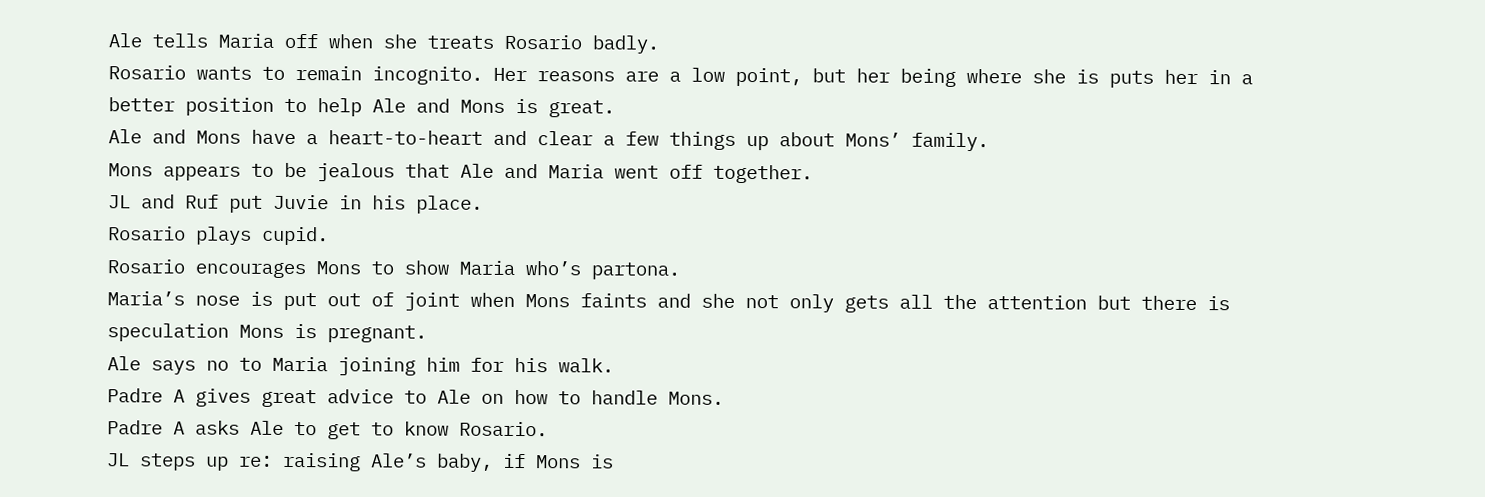Ale tells Maria off when she treats Rosario badly.
Rosario wants to remain incognito. Her reasons are a low point, but her being where she is puts her in a better position to help Ale and Mons is great.
Ale and Mons have a heart-to-heart and clear a few things up about Mons’ family.
Mons appears to be jealous that Ale and Maria went off together.
JL and Ruf put Juvie in his place.
Rosario plays cupid.
Rosario encourages Mons to show Maria who’s partona.
Maria’s nose is put out of joint when Mons faints and she not only gets all the attention but there is speculation Mons is pregnant.
Ale says no to Maria joining him for his walk.
Padre A gives great advice to Ale on how to handle Mons.
Padre A asks Ale to get to know Rosario.
JL steps up re: raising Ale’s baby, if Mons is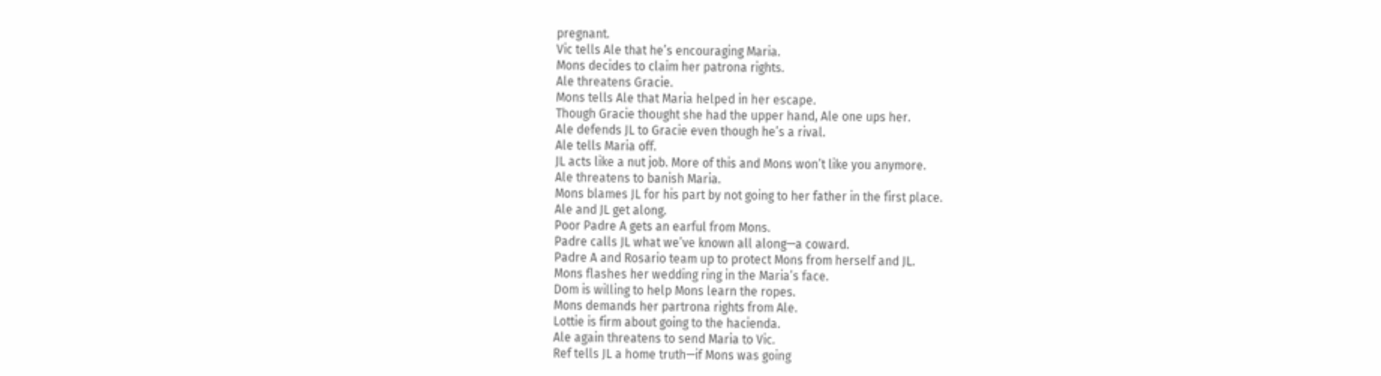pregnant.
Vic tells Ale that he’s encouraging Maria.
Mons decides to claim her patrona rights.
Ale threatens Gracie.
Mons tells Ale that Maria helped in her escape.
Though Gracie thought she had the upper hand, Ale one ups her.
Ale defends JL to Gracie even though he’s a rival.
Ale tells Maria off.
JL acts like a nut job. More of this and Mons won’t like you anymore.
Ale threatens to banish Maria.
Mons blames JL for his part by not going to her father in the first place.
Ale and JL get along.
Poor Padre A gets an earful from Mons.
Padre calls JL what we’ve known all along—a coward.
Padre A and Rosario team up to protect Mons from herself and JL.
Mons flashes her wedding ring in the Maria’s face.
Dom is willing to help Mons learn the ropes.
Mons demands her partrona rights from Ale.
Lottie is firm about going to the hacienda.
Ale again threatens to send Maria to Vic.
Ref tells JL a home truth—if Mons was going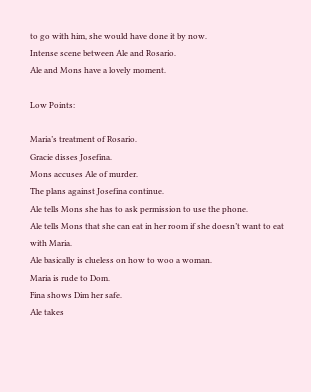to go with him, she would have done it by now.
Intense scene between Ale and Rosario.
Ale and Mons have a lovely moment.

Low Points:

Maria’s treatment of Rosario.
Gracie disses Josefina.
Mons accuses Ale of murder.
The plans against Josefina continue.
Ale tells Mons she has to ask permission to use the phone.
Ale tells Mons that she can eat in her room if she doesn’t want to eat with Maria.
Ale basically is clueless on how to woo a woman.
Maria is rude to Dom.
Fina shows Dim her safe.
Ale takes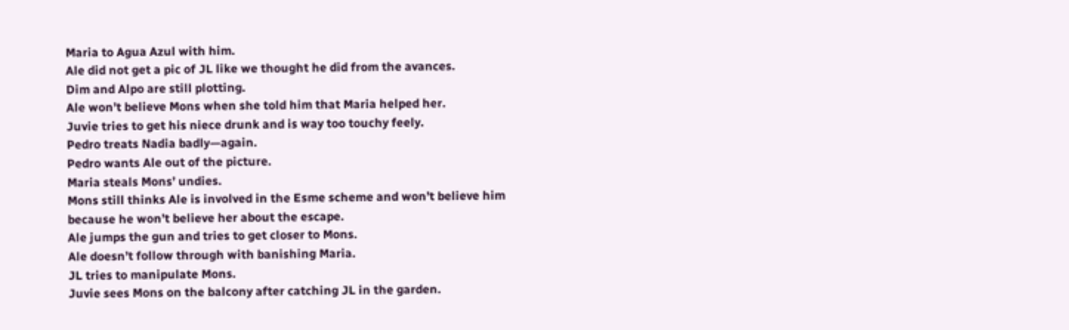Maria to Agua Azul with him.
Ale did not get a pic of JL like we thought he did from the avances.
Dim and Alpo are still plotting.
Ale won’t believe Mons when she told him that Maria helped her.
Juvie tries to get his niece drunk and is way too touchy feely.
Pedro treats Nadia badly—again.
Pedro wants Ale out of the picture.
Maria steals Mons’ undies.
Mons still thinks Ale is involved in the Esme scheme and won’t believe him because he won’t believe her about the escape.
Ale jumps the gun and tries to get closer to Mons.
Ale doesn’t follow through with banishing Maria.
JL tries to manipulate Mons.
Juvie sees Mons on the balcony after catching JL in the garden.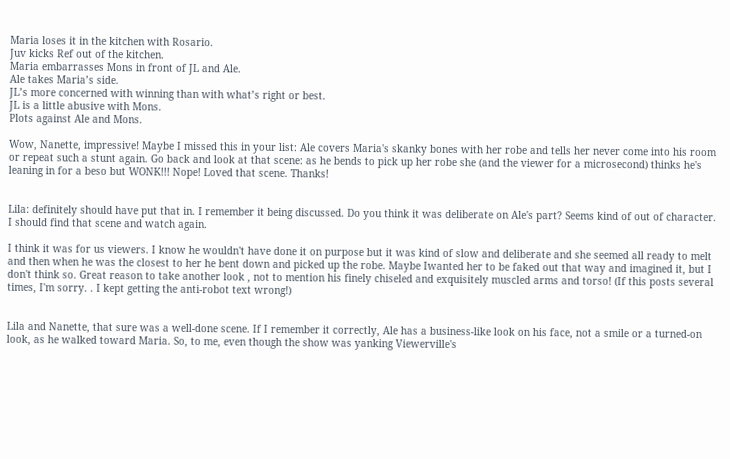Maria loses it in the kitchen with Rosario.
Juv kicks Ref out of the kitchen.
Maria embarrasses Mons in front of JL and Ale.
Ale takes Maria’s side.
JL’s more concerned with winning than with what’s right or best.
JL is a little abusive with Mons.
Plots against Ale and Mons.

Wow, Nanette, impressive! Maybe I missed this in your list: Ale covers Maria's skanky bones with her robe and tells her never come into his room or repeat such a stunt again. Go back and look at that scene: as he bends to pick up her robe she (and the viewer for a microsecond) thinks he's leaning in for a beso but WONK!!! Nope! Loved that scene. Thanks!


Lila: definitely should have put that in. I remember it being discussed. Do you think it was deliberate on Ale's part? Seems kind of out of character. I should find that scene and watch again.

I think it was for us viewers. I know he wouldn't have done it on purpose but it was kind of slow and deliberate and she seemed all ready to melt and then when he was the closest to her he bent down and picked up the robe. Maybe Iwanted her to be faked out that way and imagined it, but I don't think so. Great reason to take another look , not to mention his finely chiseled and exquisitely muscled arms and torso! (If this posts several times, I'm sorry. . I kept getting the anti-robot text wrong!)


Lila and Nanette, that sure was a well-done scene. If I remember it correctly, Ale has a business-like look on his face, not a smile or a turned-on look, as he walked toward Maria. So, to me, even though the show was yanking Viewerville's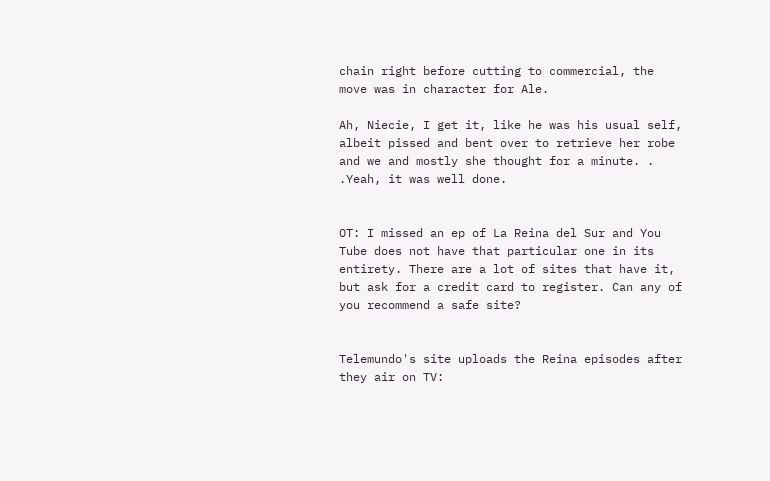chain right before cutting to commercial, the move was in character for Ale.

Ah, Niecie, I get it, like he was his usual self, albeit pissed and bent over to retrieve her robe and we and mostly she thought for a minute. . .Yeah, it was well done.


OT: I missed an ep of La Reina del Sur and You Tube does not have that particular one in its entirety. There are a lot of sites that have it, but ask for a credit card to register. Can any of you recommend a safe site?


Telemundo's site uploads the Reina episodes after they air on TV: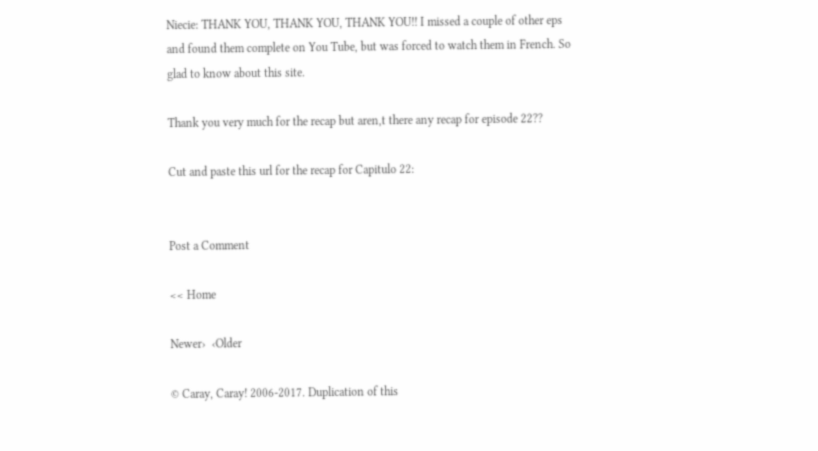Niecie: THANK YOU, THANK YOU, THANK YOU!! I missed a couple of other eps and found them complete on You Tube, but was forced to watch them in French. So glad to know about this site.

Thank you very much for the recap but aren,t there any recap for episode 22??

Cut and paste this url for the recap for Capitulo 22:


Post a Comment

<< Home

Newer›  ‹Older

© Caray, Caray! 2006-2017. Duplication of this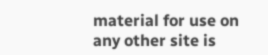material for use on any other site is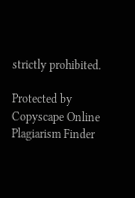strictly prohibited.

Protected by Copyscape Online Plagiarism Finder